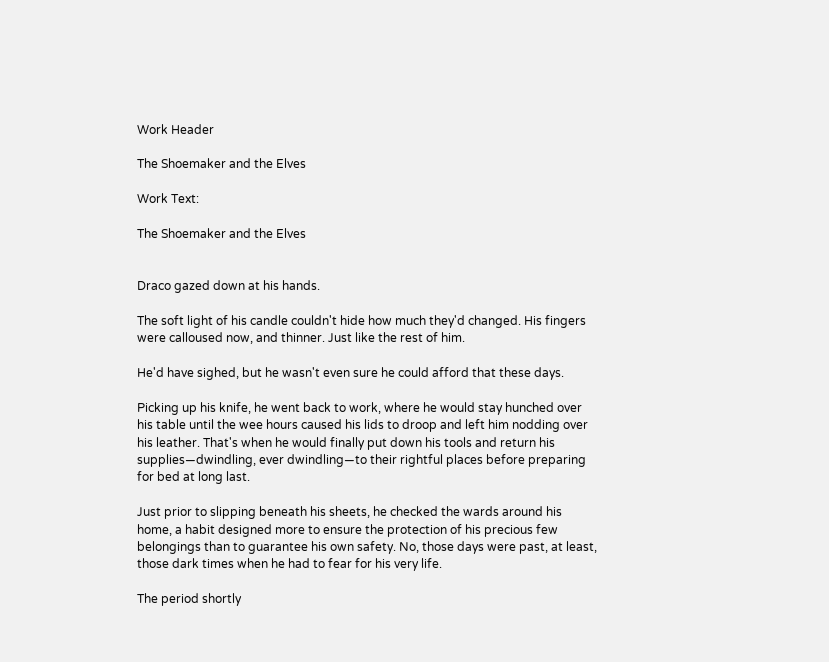Work Header

The Shoemaker and the Elves

Work Text:

The Shoemaker and the Elves


Draco gazed down at his hands.

The soft light of his candle couldn't hide how much they'd changed. His fingers were calloused now, and thinner. Just like the rest of him.

He'd have sighed, but he wasn't even sure he could afford that these days.

Picking up his knife, he went back to work, where he would stay hunched over his table until the wee hours caused his lids to droop and left him nodding over his leather. That's when he would finally put down his tools and return his supplies—dwindling, ever dwindling—to their rightful places before preparing for bed at long last.

Just prior to slipping beneath his sheets, he checked the wards around his home, a habit designed more to ensure the protection of his precious few belongings than to guarantee his own safety. No, those days were past, at least, those dark times when he had to fear for his very life.

The period shortly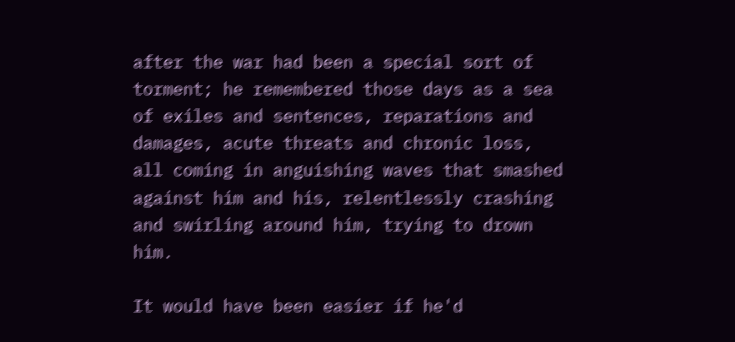after the war had been a special sort of torment; he remembered those days as a sea of exiles and sentences, reparations and damages, acute threats and chronic loss, all coming in anguishing waves that smashed against him and his, relentlessly crashing and swirling around him, trying to drown him.

It would have been easier if he'd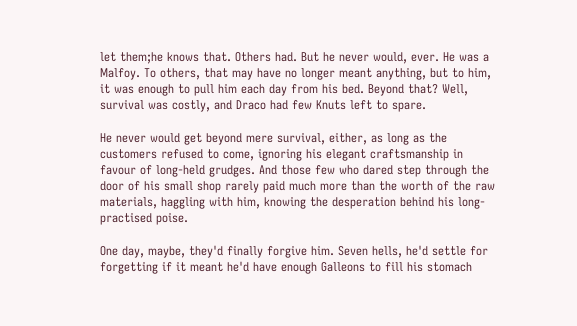let them;he knows that. Others had. But he never would, ever. He was a Malfoy. To others, that may have no longer meant anything, but to him, it was enough to pull him each day from his bed. Beyond that? Well, survival was costly, and Draco had few Knuts left to spare.

He never would get beyond mere survival, either, as long as the customers refused to come, ignoring his elegant craftsmanship in favour of long-held grudges. And those few who dared step through the door of his small shop rarely paid much more than the worth of the raw materials, haggling with him, knowing the desperation behind his long-practised poise.

One day, maybe, they'd finally forgive him. Seven hells, he'd settle for forgetting if it meant he'd have enough Galleons to fill his stomach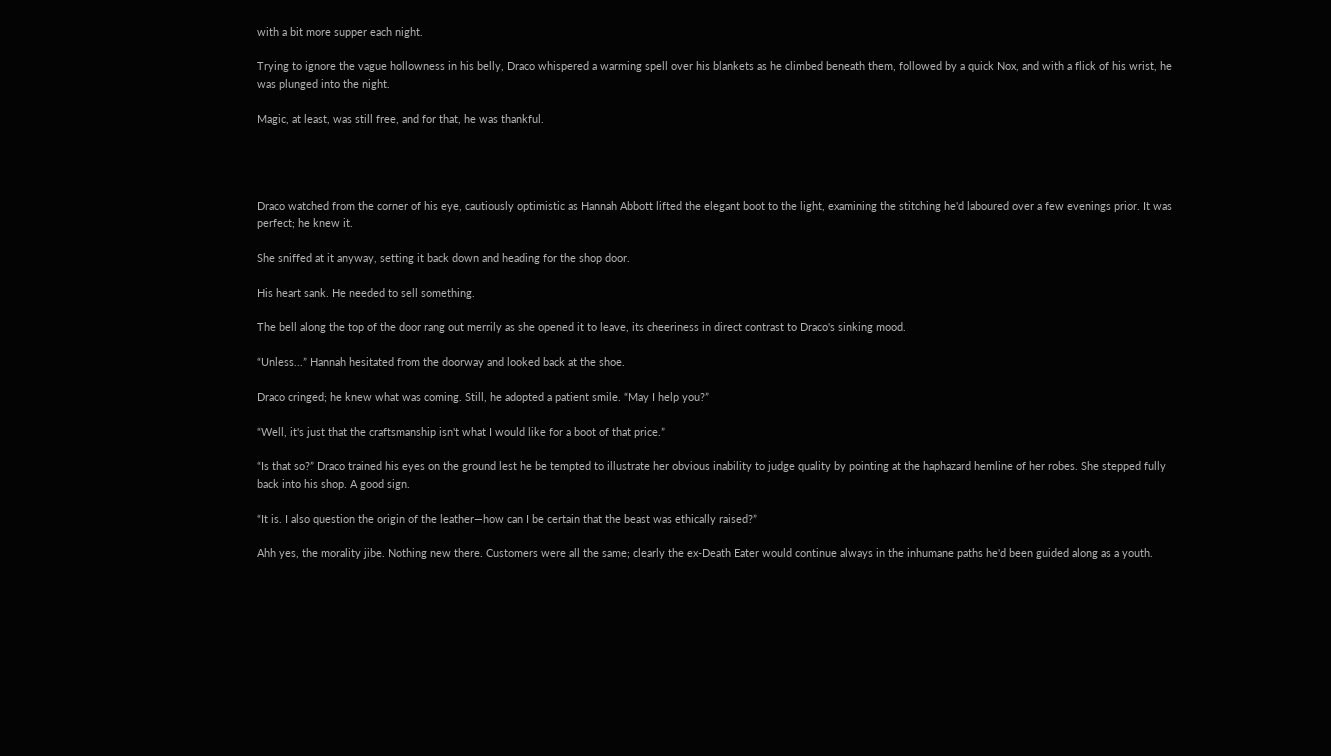with a bit more supper each night.

Trying to ignore the vague hollowness in his belly, Draco whispered a warming spell over his blankets as he climbed beneath them, followed by a quick Nox, and with a flick of his wrist, he was plunged into the night.

Magic, at least, was still free, and for that, he was thankful.




Draco watched from the corner of his eye, cautiously optimistic as Hannah Abbott lifted the elegant boot to the light, examining the stitching he'd laboured over a few evenings prior. It was perfect; he knew it.

She sniffed at it anyway, setting it back down and heading for the shop door.

His heart sank. He needed to sell something.

The bell along the top of the door rang out merrily as she opened it to leave, its cheeriness in direct contrast to Draco's sinking mood.

“Unless...” Hannah hesitated from the doorway and looked back at the shoe.

Draco cringed; he knew what was coming. Still, he adopted a patient smile. “May I help you?”

“Well, it's just that the craftsmanship isn't what I would like for a boot of that price.”

“Is that so?” Draco trained his eyes on the ground lest he be tempted to illustrate her obvious inability to judge quality by pointing at the haphazard hemline of her robes. She stepped fully back into his shop. A good sign.

“It is. I also question the origin of the leather—how can I be certain that the beast was ethically raised?”

Ahh yes, the morality jibe. Nothing new there. Customers were all the same; clearly the ex-Death Eater would continue always in the inhumane paths he'd been guided along as a youth.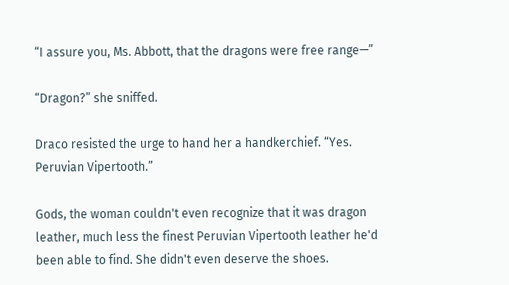“I assure you, Ms. Abbott, that the dragons were free range—”

“Dragon?” she sniffed.

Draco resisted the urge to hand her a handkerchief. “Yes. Peruvian Vipertooth.”

Gods, the woman couldn't even recognize that it was dragon leather, much less the finest Peruvian Vipertooth leather he'd been able to find. She didn't even deserve the shoes.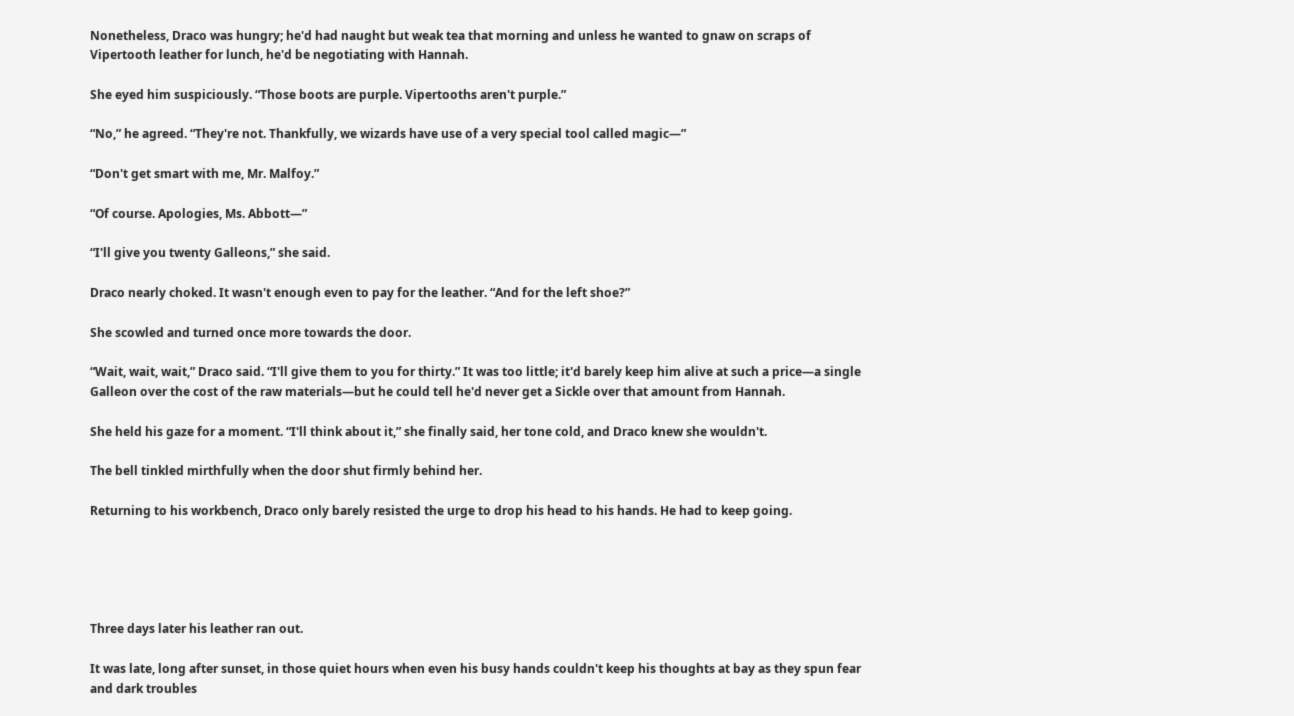Nonetheless, Draco was hungry; he'd had naught but weak tea that morning and unless he wanted to gnaw on scraps of Vipertooth leather for lunch, he'd be negotiating with Hannah.

She eyed him suspiciously. “Those boots are purple. Vipertooths aren't purple.”

“No,” he agreed. “They're not. Thankfully, we wizards have use of a very special tool called magic—”

“Don't get smart with me, Mr. Malfoy.”

“Of course. Apologies, Ms. Abbott—”

“I'll give you twenty Galleons,” she said.

Draco nearly choked. It wasn't enough even to pay for the leather. “And for the left shoe?”

She scowled and turned once more towards the door.

“Wait, wait, wait,” Draco said. “I'll give them to you for thirty.” It was too little; it'd barely keep him alive at such a price—a single Galleon over the cost of the raw materials—but he could tell he'd never get a Sickle over that amount from Hannah.

She held his gaze for a moment. “I'll think about it,” she finally said, her tone cold, and Draco knew she wouldn't.

The bell tinkled mirthfully when the door shut firmly behind her.

Returning to his workbench, Draco only barely resisted the urge to drop his head to his hands. He had to keep going.





Three days later his leather ran out.

It was late, long after sunset, in those quiet hours when even his busy hands couldn't keep his thoughts at bay as they spun fear and dark troubles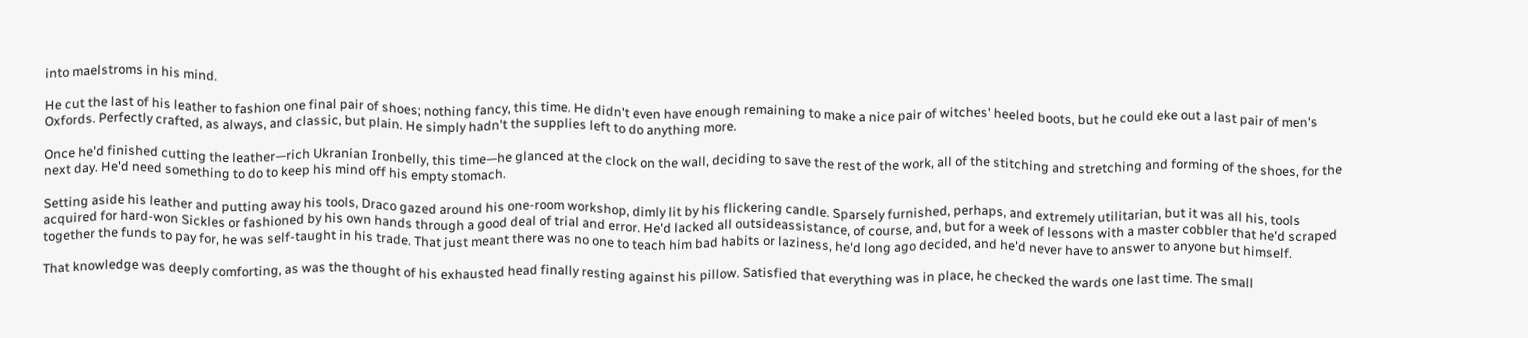into maelstroms in his mind.

He cut the last of his leather to fashion one final pair of shoes; nothing fancy, this time. He didn't even have enough remaining to make a nice pair of witches' heeled boots, but he could eke out a last pair of men's Oxfords. Perfectly crafted, as always, and classic, but plain. He simply hadn't the supplies left to do anything more.

Once he'd finished cutting the leather—rich Ukranian Ironbelly, this time—he glanced at the clock on the wall, deciding to save the rest of the work, all of the stitching and stretching and forming of the shoes, for the next day. He'd need something to do to keep his mind off his empty stomach.

Setting aside his leather and putting away his tools, Draco gazed around his one-room workshop, dimly lit by his flickering candle. Sparsely furnished, perhaps, and extremely utilitarian, but it was all his, tools acquired for hard-won Sickles or fashioned by his own hands through a good deal of trial and error. He'd lacked all outsideassistance, of course, and, but for a week of lessons with a master cobbler that he'd scraped together the funds to pay for, he was self-taught in his trade. That just meant there was no one to teach him bad habits or laziness, he'd long ago decided, and he'd never have to answer to anyone but himself.

That knowledge was deeply comforting, as was the thought of his exhausted head finally resting against his pillow. Satisfied that everything was in place, he checked the wards one last time. The small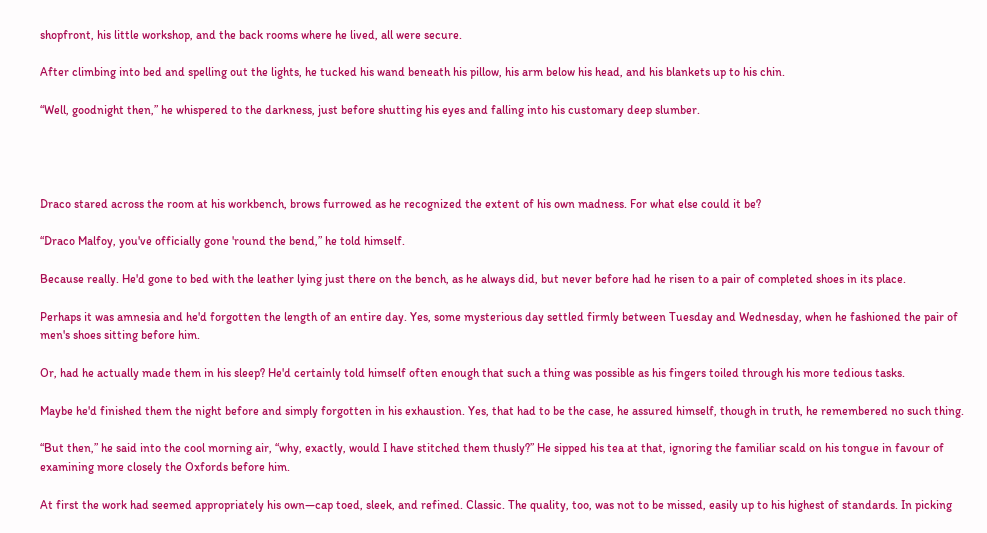shopfront, his little workshop, and the back rooms where he lived, all were secure.

After climbing into bed and spelling out the lights, he tucked his wand beneath his pillow, his arm below his head, and his blankets up to his chin.

“Well, goodnight then,” he whispered to the darkness, just before shutting his eyes and falling into his customary deep slumber.




Draco stared across the room at his workbench, brows furrowed as he recognized the extent of his own madness. For what else could it be?

“Draco Malfoy, you've officially gone 'round the bend,” he told himself.

Because really. He'd gone to bed with the leather lying just there on the bench, as he always did, but never before had he risen to a pair of completed shoes in its place.

Perhaps it was amnesia and he'd forgotten the length of an entire day. Yes, some mysterious day settled firmly between Tuesday and Wednesday, when he fashioned the pair of men's shoes sitting before him.

Or, had he actually made them in his sleep? He'd certainly told himself often enough that such a thing was possible as his fingers toiled through his more tedious tasks.

Maybe he'd finished them the night before and simply forgotten in his exhaustion. Yes, that had to be the case, he assured himself, though in truth, he remembered no such thing.

“But then,” he said into the cool morning air, “why, exactly, would I have stitched them thusly?” He sipped his tea at that, ignoring the familiar scald on his tongue in favour of examining more closely the Oxfords before him.

At first the work had seemed appropriately his own—cap toed, sleek, and refined. Classic. The quality, too, was not to be missed, easily up to his highest of standards. In picking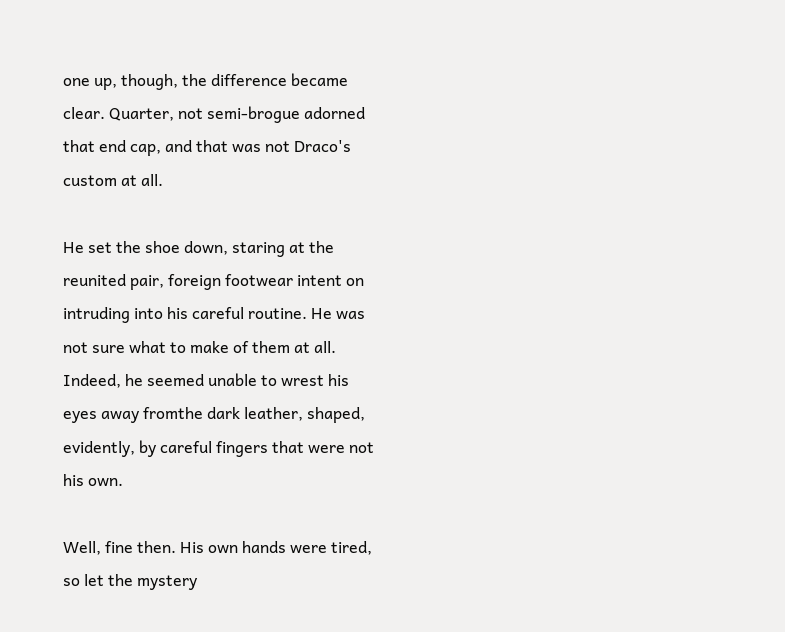one up, though, the difference became clear. Quarter, not semi-brogue adorned that end cap, and that was not Draco's custom at all.

He set the shoe down, staring at the reunited pair, foreign footwear intent on intruding into his careful routine. He was not sure what to make of them at all. Indeed, he seemed unable to wrest his eyes away fromthe dark leather, shaped, evidently, by careful fingers that were not his own.

Well, fine then. His own hands were tired, so let the mystery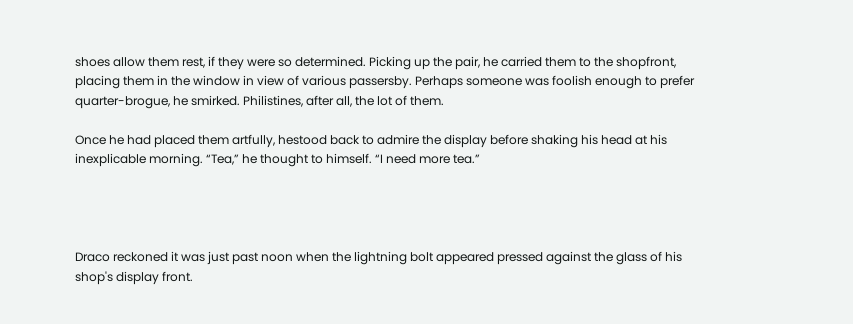shoes allow them rest, if they were so determined. Picking up the pair, he carried them to the shopfront, placing them in the window in view of various passersby. Perhaps someone was foolish enough to prefer quarter-brogue, he smirked. Philistines, after all, the lot of them.

Once he had placed them artfully, hestood back to admire the display before shaking his head at his inexplicable morning. “Tea,” he thought to himself. “I need more tea.”




Draco reckoned it was just past noon when the lightning bolt appeared pressed against the glass of his shop's display front.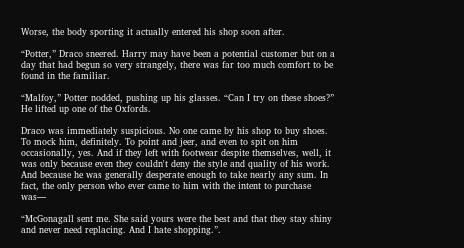Worse, the body sporting it actually entered his shop soon after.

“Potter,” Draco sneered. Harry may have been a potential customer but on a day that had begun so very strangely, there was far too much comfort to be found in the familiar.

“Malfoy,” Potter nodded, pushing up his glasses. “Can I try on these shoes?” He lifted up one of the Oxfords.

Draco was immediately suspicious. No one came by his shop to buy shoes. To mock him, definitely. To point and jeer, and even to spit on him occasionally, yes. And if they left with footwear despite themselves, well, it was only because even they couldn't deny the style and quality of his work. And because he was generally desperate enough to take nearly any sum. In fact, the only person who ever came to him with the intent to purchase was—

“McGonagall sent me. She said yours were the best and that they stay shiny and never need replacing. And I hate shopping.”.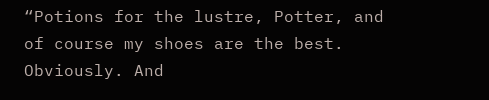“Potions for the lustre, Potter, and of course my shoes are the best. Obviously. And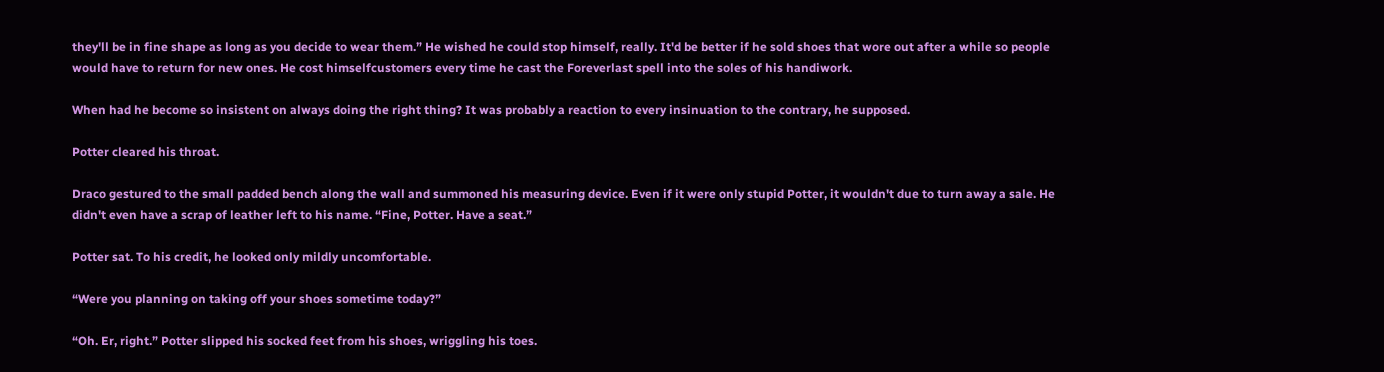they'll be in fine shape as long as you decide to wear them.” He wished he could stop himself, really. It'd be better if he sold shoes that wore out after a while so people would have to return for new ones. He cost himselfcustomers every time he cast the Foreverlast spell into the soles of his handiwork.

When had he become so insistent on always doing the right thing? It was probably a reaction to every insinuation to the contrary, he supposed.

Potter cleared his throat.

Draco gestured to the small padded bench along the wall and summoned his measuring device. Even if it were only stupid Potter, it wouldn't due to turn away a sale. He didn't even have a scrap of leather left to his name. “Fine, Potter. Have a seat.”

Potter sat. To his credit, he looked only mildly uncomfortable.

“Were you planning on taking off your shoes sometime today?”

“Oh. Er, right.” Potter slipped his socked feet from his shoes, wriggling his toes.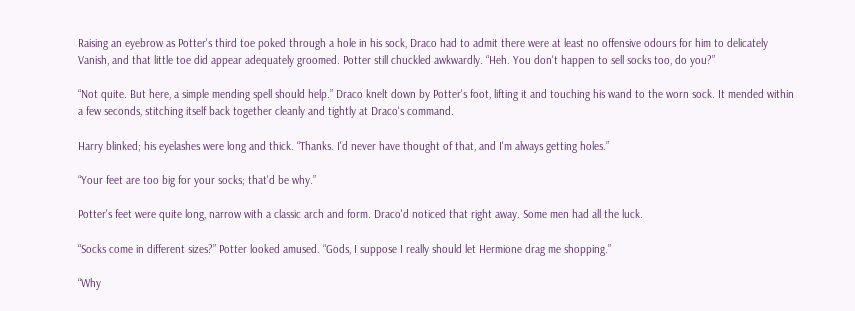Raising an eyebrow as Potter's third toe poked through a hole in his sock, Draco had to admit there were at least no offensive odours for him to delicately Vanish, and that little toe did appear adequately groomed. Potter still chuckled awkwardly. “Heh. You don't happen to sell socks too, do you?”

“Not quite. But here, a simple mending spell should help.” Draco knelt down by Potter's foot, lifting it and touching his wand to the worn sock. It mended within a few seconds, stitching itself back together cleanly and tightly at Draco's command.

Harry blinked; his eyelashes were long and thick. “Thanks. I'd never have thought of that, and I'm always getting holes.”

“Your feet are too big for your socks; that'd be why.”

Potter's feet were quite long, narrow with a classic arch and form. Draco'd noticed that right away. Some men had all the luck.

“Socks come in different sizes?” Potter looked amused. “Gods, I suppose I really should let Hermione drag me shopping.”

“Why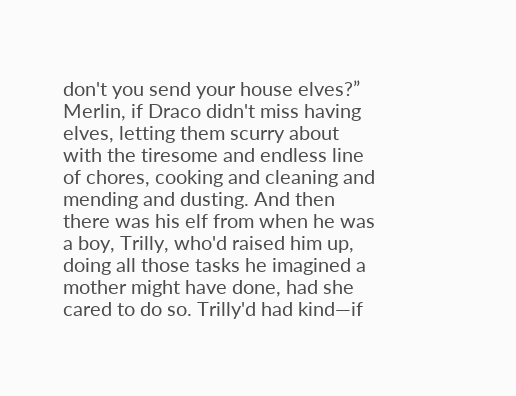don't you send your house elves?” Merlin, if Draco didn't miss having elves, letting them scurry about with the tiresome and endless line of chores, cooking and cleaning and mending and dusting. And then there was his elf from when he was a boy, Trilly, who'd raised him up, doing all those tasks he imagined a mother might have done, had she cared to do so. Trilly'd had kind—if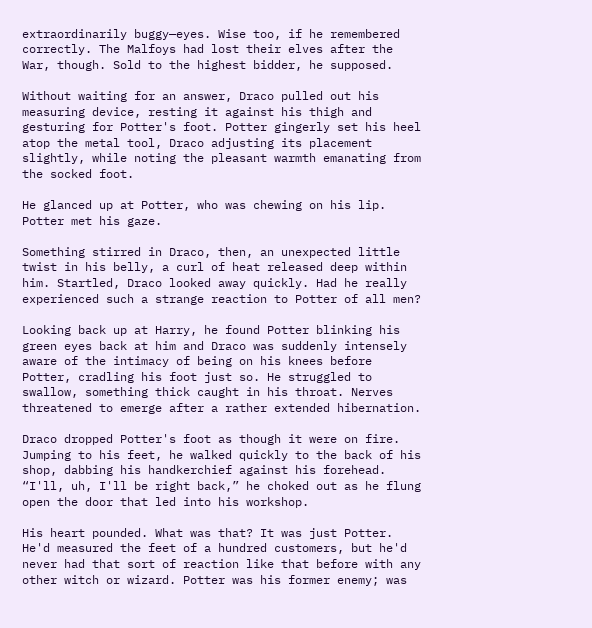extraordinarily buggy—eyes. Wise too, if he remembered correctly. The Malfoys had lost their elves after the War, though. Sold to the highest bidder, he supposed.

Without waiting for an answer, Draco pulled out his measuring device, resting it against his thigh and gesturing for Potter's foot. Potter gingerly set his heel atop the metal tool, Draco adjusting its placement slightly, while noting the pleasant warmth emanating from the socked foot.

He glanced up at Potter, who was chewing on his lip. Potter met his gaze.

Something stirred in Draco, then, an unexpected little twist in his belly, a curl of heat released deep within him. Startled, Draco looked away quickly. Had he really experienced such a strange reaction to Potter of all men?

Looking back up at Harry, he found Potter blinking his green eyes back at him and Draco was suddenly intensely aware of the intimacy of being on his knees before Potter, cradling his foot just so. He struggled to swallow, something thick caught in his throat. Nerves threatened to emerge after a rather extended hibernation.

Draco dropped Potter's foot as though it were on fire. Jumping to his feet, he walked quickly to the back of his shop, dabbing his handkerchief against his forehead. “I'll, uh, I'll be right back,” he choked out as he flung open the door that led into his workshop.

His heart pounded. What was that? It was just Potter. He'd measured the feet of a hundred customers, but he'd never had that sort of reaction like that before with any other witch or wizard. Potter was his former enemy; was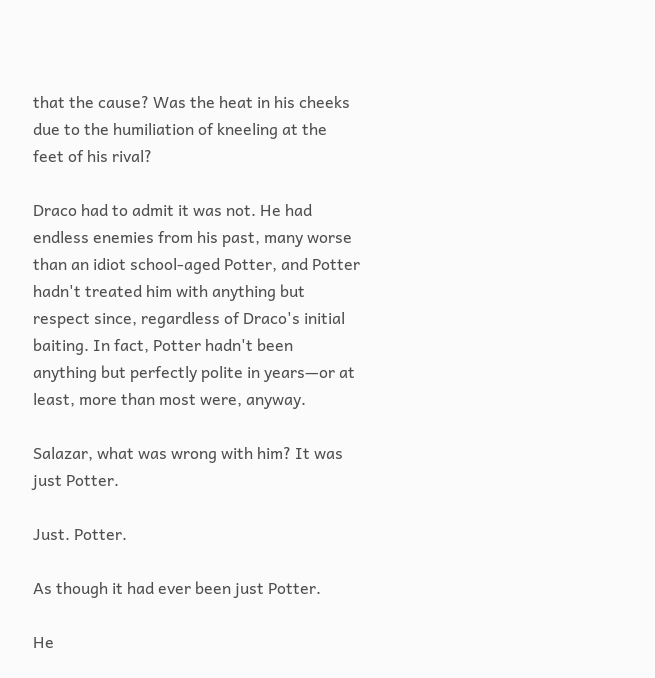that the cause? Was the heat in his cheeks due to the humiliation of kneeling at the feet of his rival?

Draco had to admit it was not. He had endless enemies from his past, many worse than an idiot school-aged Potter, and Potter hadn't treated him with anything but respect since, regardless of Draco's initial baiting. In fact, Potter hadn't been anything but perfectly polite in years—or at least, more than most were, anyway.

Salazar, what was wrong with him? It was just Potter.

Just. Potter.

As though it had ever been just Potter.

He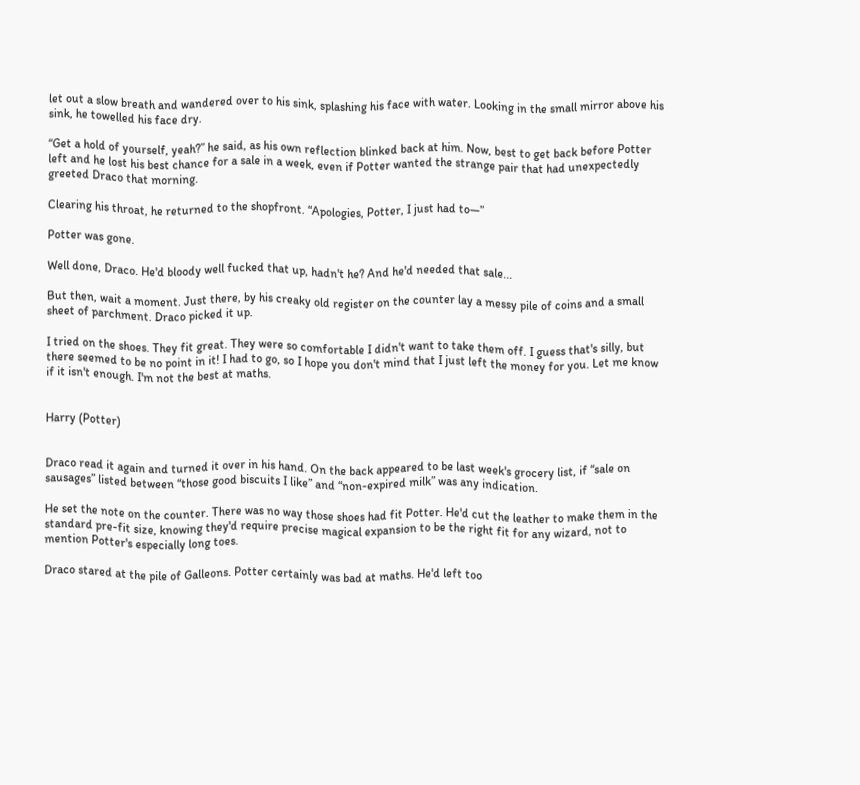let out a slow breath and wandered over to his sink, splashing his face with water. Looking in the small mirror above his sink, he towelled his face dry.

“Get a hold of yourself, yeah?” he said, as his own reflection blinked back at him. Now, best to get back before Potter left and he lost his best chance for a sale in a week, even if Potter wanted the strange pair that had unexpectedly greeted Draco that morning.

Clearing his throat, he returned to the shopfront. “Apologies, Potter, I just had to—”

Potter was gone.

Well done, Draco. He'd bloody well fucked that up, hadn't he? And he'd needed that sale...

But then, wait a moment. Just there, by his creaky old register on the counter lay a messy pile of coins and a small sheet of parchment. Draco picked it up.

I tried on the shoes. They fit great. They were so comfortable I didn't want to take them off. I guess that's silly, but there seemed to be no point in it! I had to go, so I hope you don't mind that I just left the money for you. Let me know if it isn't enough. I'm not the best at maths.


Harry (Potter)


Draco read it again and turned it over in his hand. On the back appeared to be last week's grocery list, if “sale on sausages” listed between “those good biscuits I like” and “non-expired milk” was any indication.

He set the note on the counter. There was no way those shoes had fit Potter. He'd cut the leather to make them in the standard pre-fit size, knowing they'd require precise magical expansion to be the right fit for any wizard, not to mention Potter's especially long toes.

Draco stared at the pile of Galleons. Potter certainly was bad at maths. He'd left too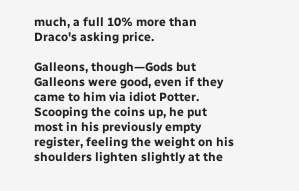much, a full 10% more than Draco's asking price.

Galleons, though—Gods but Galleons were good, even if they came to him via idiot Potter. Scooping the coins up, he put most in his previously empty register, feeling the weight on his shoulders lighten slightly at the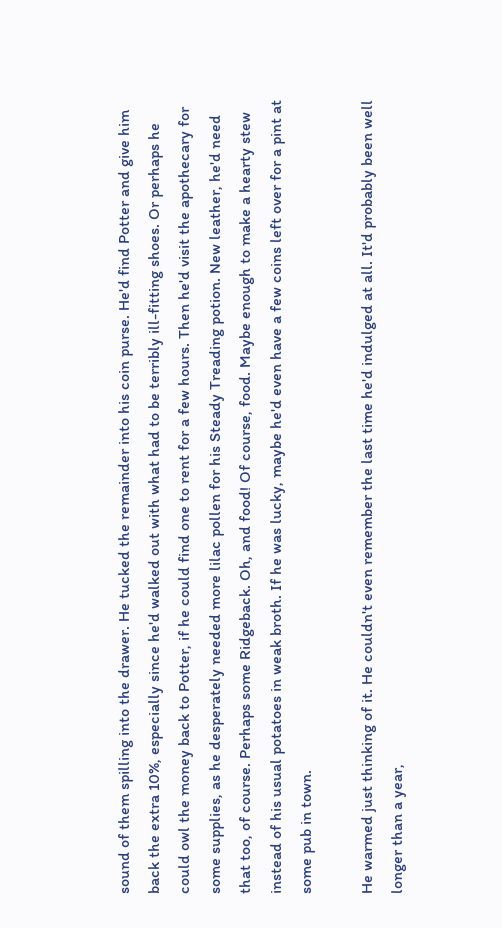sound of them spilling into the drawer. He tucked the remainder into his coin purse. He'd find Potter and give him back the extra 10%, especially since he'd walked out with what had to be terribly ill-fitting shoes. Or perhaps he could owl the money back to Potter, if he could find one to rent for a few hours. Then he'd visit the apothecary for some supplies, as he desperately needed more lilac pollen for his Steady Treading potion. New leather, he'd need that too, of course. Perhaps some Ridgeback. Oh, and food! Of course, food. Maybe enough to make a hearty stew instead of his usual potatoes in weak broth. If he was lucky, maybe he'd even have a few coins left over for a pint at some pub in town.

He warmed just thinking of it. He couldn't even remember the last time he'd indulged at all. It'd probably been well longer than a year,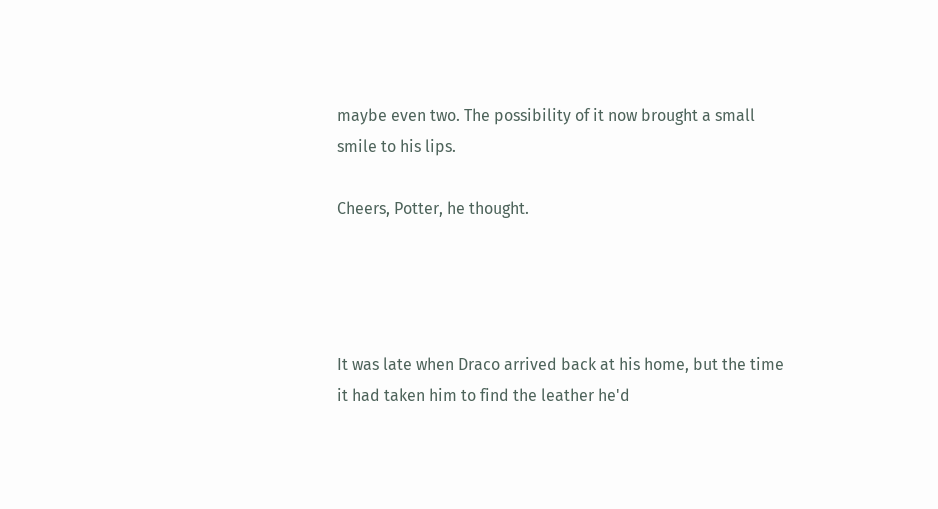maybe even two. The possibility of it now brought a small smile to his lips.

Cheers, Potter, he thought.




It was late when Draco arrived back at his home, but the time it had taken him to find the leather he'd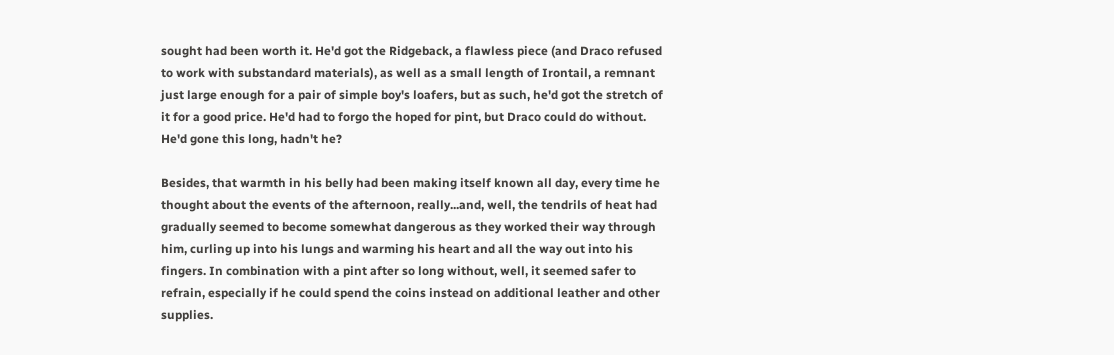sought had been worth it. He'd got the Ridgeback, a flawless piece (and Draco refused to work with substandard materials), as well as a small length of Irontail, a remnant just large enough for a pair of simple boy's loafers, but as such, he'd got the stretch of it for a good price. He'd had to forgo the hoped for pint, but Draco could do without. He'd gone this long, hadn't he?

Besides, that warmth in his belly had been making itself known all day, every time he thought about the events of the afternoon, really...and, well, the tendrils of heat had gradually seemed to become somewhat dangerous as they worked their way through him, curling up into his lungs and warming his heart and all the way out into his fingers. In combination with a pint after so long without, well, it seemed safer to refrain, especially if he could spend the coins instead on additional leather and other supplies.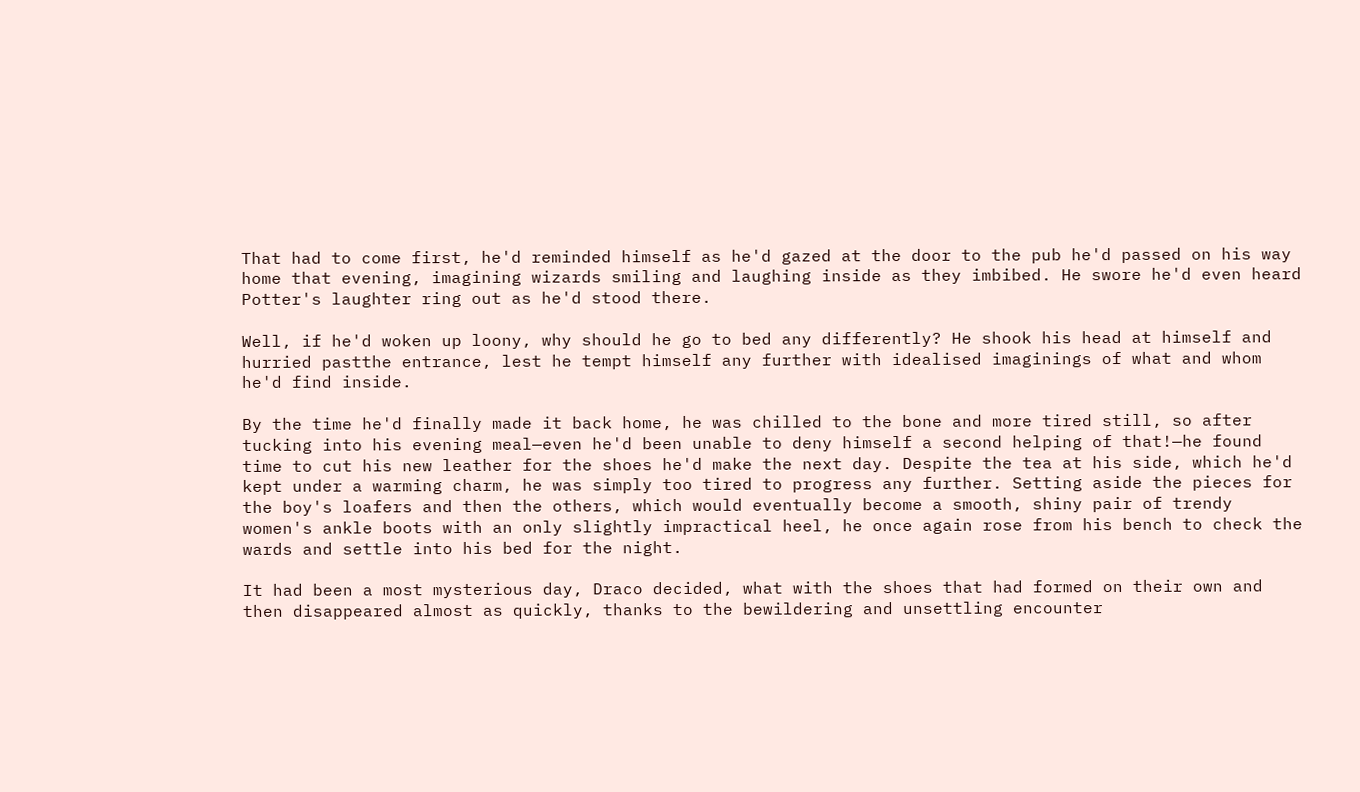That had to come first, he'd reminded himself as he'd gazed at the door to the pub he'd passed on his way home that evening, imagining wizards smiling and laughing inside as they imbibed. He swore he'd even heard Potter's laughter ring out as he'd stood there.

Well, if he'd woken up loony, why should he go to bed any differently? He shook his head at himself and hurried pastthe entrance, lest he tempt himself any further with idealised imaginings of what and whom he'd find inside.

By the time he'd finally made it back home, he was chilled to the bone and more tired still, so after tucking into his evening meal—even he'd been unable to deny himself a second helping of that!—he found time to cut his new leather for the shoes he'd make the next day. Despite the tea at his side, which he'd kept under a warming charm, he was simply too tired to progress any further. Setting aside the pieces for the boy's loafers and then the others, which would eventually become a smooth, shiny pair of trendy women's ankle boots with an only slightly impractical heel, he once again rose from his bench to check the wards and settle into his bed for the night.

It had been a most mysterious day, Draco decided, what with the shoes that had formed on their own and then disappeared almost as quickly, thanks to the bewildering and unsettling encounter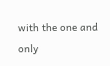with the one and only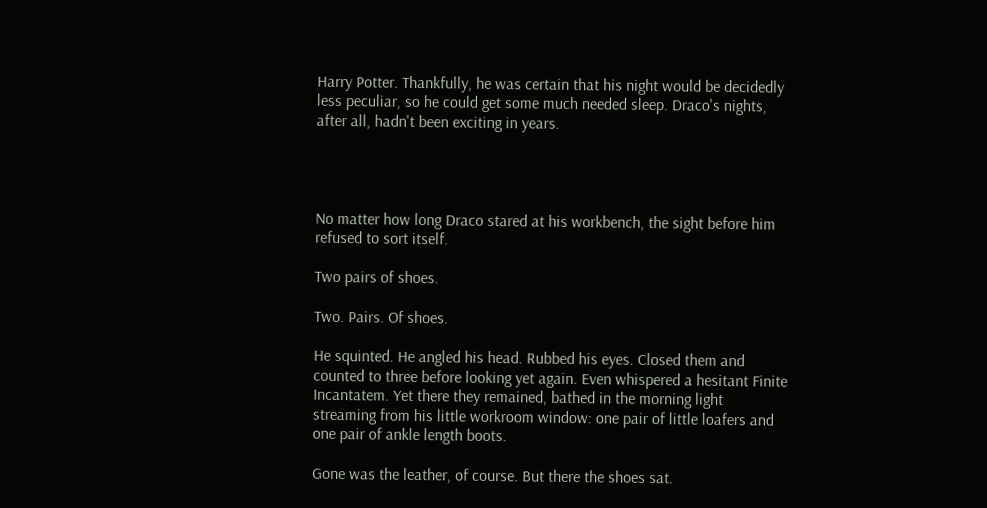Harry Potter. Thankfully, he was certain that his night would be decidedly less peculiar, so he could get some much needed sleep. Draco's nights, after all, hadn't been exciting in years.




No matter how long Draco stared at his workbench, the sight before him refused to sort itself.

Two pairs of shoes.

Two. Pairs. Of shoes.

He squinted. He angled his head. Rubbed his eyes. Closed them and counted to three before looking yet again. Even whispered a hesitant Finite Incantatem. Yet there they remained, bathed in the morning light streaming from his little workroom window: one pair of little loafers and one pair of ankle length boots.

Gone was the leather, of course. But there the shoes sat.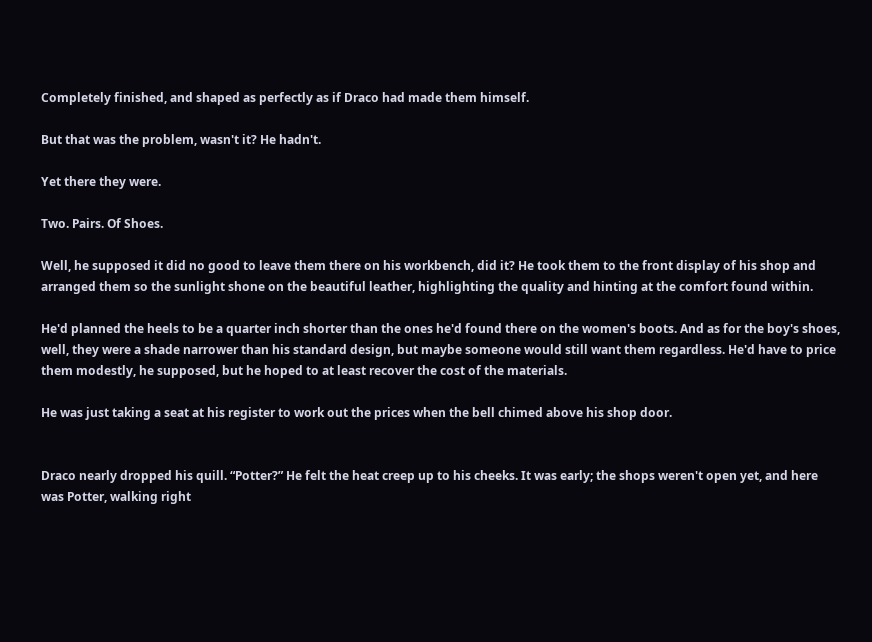Completely finished, and shaped as perfectly as if Draco had made them himself.

But that was the problem, wasn't it? He hadn't.

Yet there they were.

Two. Pairs. Of Shoes.

Well, he supposed it did no good to leave them there on his workbench, did it? He took them to the front display of his shop and arranged them so the sunlight shone on the beautiful leather, highlighting the quality and hinting at the comfort found within.

He'd planned the heels to be a quarter inch shorter than the ones he'd found there on the women's boots. And as for the boy's shoes, well, they were a shade narrower than his standard design, but maybe someone would still want them regardless. He'd have to price them modestly, he supposed, but he hoped to at least recover the cost of the materials.

He was just taking a seat at his register to work out the prices when the bell chimed above his shop door.


Draco nearly dropped his quill. “Potter?” He felt the heat creep up to his cheeks. It was early; the shops weren't open yet, and here was Potter, walking right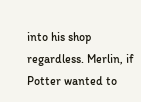into his shop regardless. Merlin, if Potter wanted to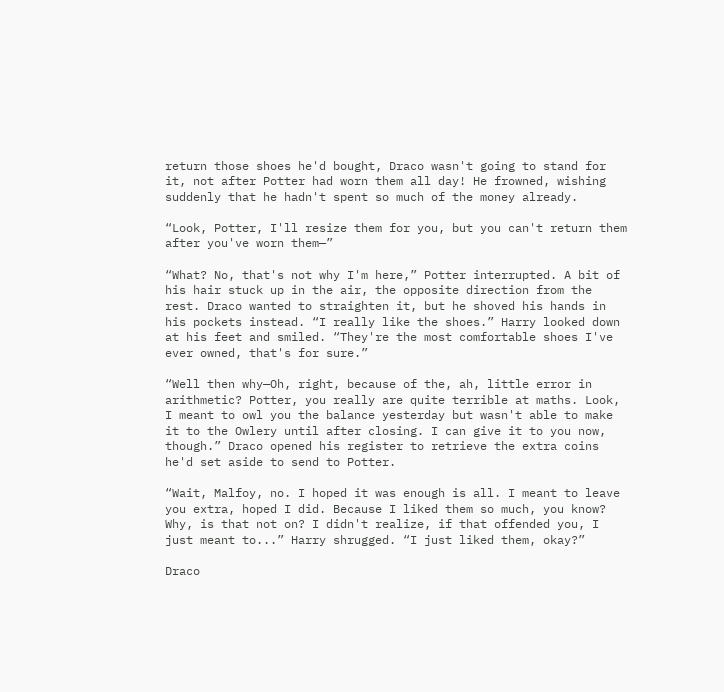return those shoes he'd bought, Draco wasn't going to stand for it, not after Potter had worn them all day! He frowned, wishing suddenly that he hadn't spent so much of the money already.

“Look, Potter, I'll resize them for you, but you can't return them after you've worn them—”

“What? No, that's not why I'm here,” Potter interrupted. A bit of his hair stuck up in the air, the opposite direction from the rest. Draco wanted to straighten it, but he shoved his hands in his pockets instead. “I really like the shoes.” Harry looked down at his feet and smiled. “They're the most comfortable shoes I've ever owned, that's for sure.”

“Well then why—Oh, right, because of the, ah, little error in arithmetic? Potter, you really are quite terrible at maths. Look, I meant to owl you the balance yesterday but wasn't able to make it to the Owlery until after closing. I can give it to you now, though.” Draco opened his register to retrieve the extra coins he'd set aside to send to Potter.

“Wait, Malfoy, no. I hoped it was enough is all. I meant to leave you extra, hoped I did. Because I liked them so much, you know? Why, is that not on? I didn't realize, if that offended you, I just meant to...” Harry shrugged. “I just liked them, okay?”

Draco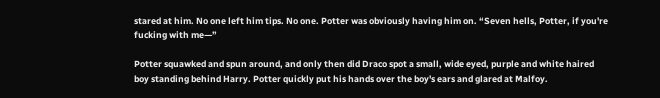stared at him. No one left him tips. No one. Potter was obviously having him on. “Seven hells, Potter, if you're fucking with me—”

Potter squawked and spun around, and only then did Draco spot a small, wide eyed, purple and white haired boy standing behind Harry. Potter quickly put his hands over the boy's ears and glared at Malfoy.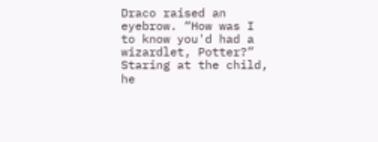Draco raised an eyebrow. “How was I to know you'd had a wizardlet, Potter?” Staring at the child, he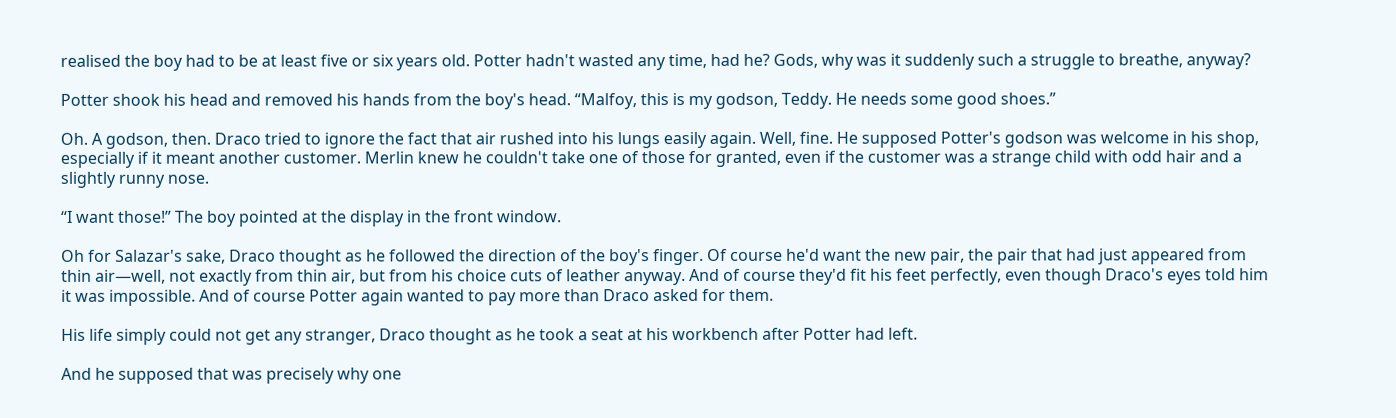realised the boy had to be at least five or six years old. Potter hadn't wasted any time, had he? Gods, why was it suddenly such a struggle to breathe, anyway?

Potter shook his head and removed his hands from the boy's head. “Malfoy, this is my godson, Teddy. He needs some good shoes.”

Oh. A godson, then. Draco tried to ignore the fact that air rushed into his lungs easily again. Well, fine. He supposed Potter's godson was welcome in his shop, especially if it meant another customer. Merlin knew he couldn't take one of those for granted, even if the customer was a strange child with odd hair and a slightly runny nose.

“I want those!” The boy pointed at the display in the front window.

Oh for Salazar's sake, Draco thought as he followed the direction of the boy's finger. Of course he'd want the new pair, the pair that had just appeared from thin air—well, not exactly from thin air, but from his choice cuts of leather anyway. And of course they'd fit his feet perfectly, even though Draco's eyes told him it was impossible. And of course Potter again wanted to pay more than Draco asked for them.

His life simply could not get any stranger, Draco thought as he took a seat at his workbench after Potter had left.

And he supposed that was precisely why one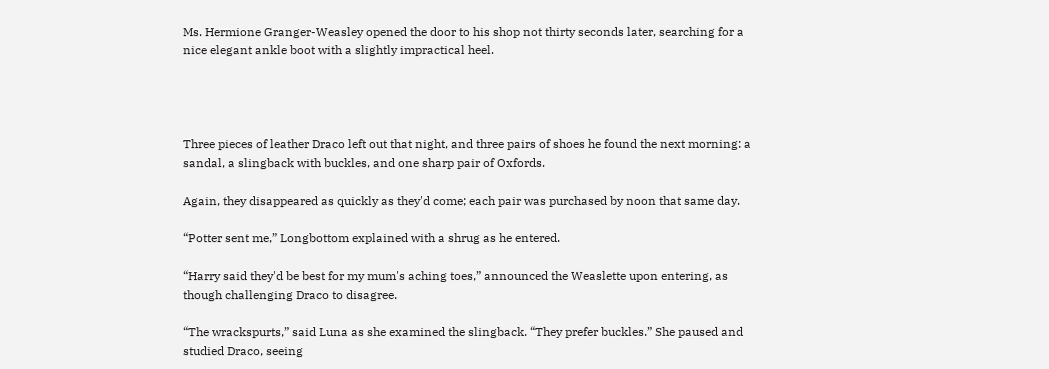Ms. Hermione Granger-Weasley opened the door to his shop not thirty seconds later, searching for a nice elegant ankle boot with a slightly impractical heel.




Three pieces of leather Draco left out that night, and three pairs of shoes he found the next morning: a sandal, a slingback with buckles, and one sharp pair of Oxfords.

Again, they disappeared as quickly as they'd come; each pair was purchased by noon that same day.

“Potter sent me,” Longbottom explained with a shrug as he entered.

“Harry said they'd be best for my mum's aching toes,” announced the Weaslette upon entering, as though challenging Draco to disagree.

“The wrackspurts,” said Luna as she examined the slingback. “They prefer buckles.” She paused and studied Draco, seeing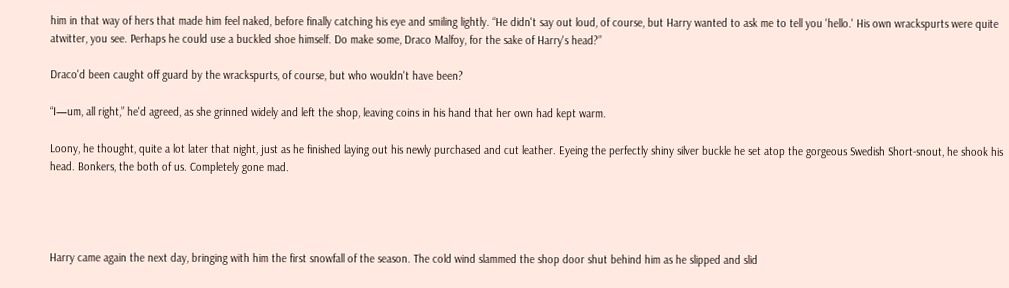him in that way of hers that made him feel naked, before finally catching his eye and smiling lightly. “He didn't say out loud, of course, but Harry wanted to ask me to tell you 'hello.' His own wrackspurts were quite atwitter, you see. Perhaps he could use a buckled shoe himself. Do make some, Draco Malfoy, for the sake of Harry's head?”

Draco'd been caught off guard by the wrackspurts, of course, but who wouldn't have been?

“I—um, all right,” he'd agreed, as she grinned widely and left the shop, leaving coins in his hand that her own had kept warm.

Loony, he thought, quite a lot later that night, just as he finished laying out his newly purchased and cut leather. Eyeing the perfectly shiny silver buckle he set atop the gorgeous Swedish Short-snout, he shook his head. Bonkers, the both of us. Completely gone mad.




Harry came again the next day, bringing with him the first snowfall of the season. The cold wind slammed the shop door shut behind him as he slipped and slid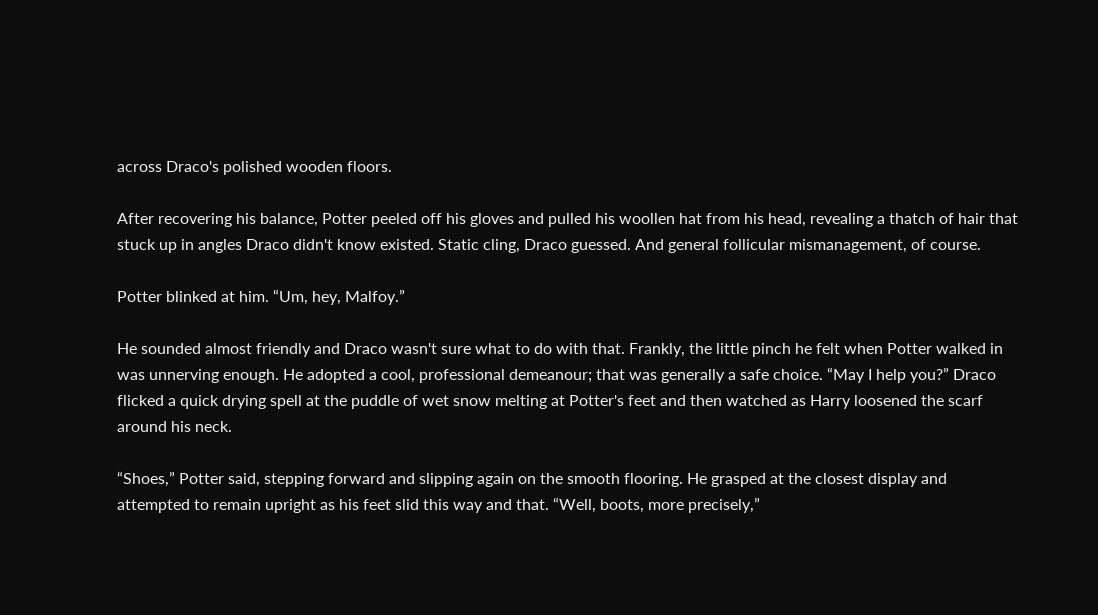across Draco's polished wooden floors.

After recovering his balance, Potter peeled off his gloves and pulled his woollen hat from his head, revealing a thatch of hair that stuck up in angles Draco didn't know existed. Static cling, Draco guessed. And general follicular mismanagement, of course.

Potter blinked at him. “Um, hey, Malfoy.”

He sounded almost friendly and Draco wasn't sure what to do with that. Frankly, the little pinch he felt when Potter walked in was unnerving enough. He adopted a cool, professional demeanour; that was generally a safe choice. “May I help you?” Draco flicked a quick drying spell at the puddle of wet snow melting at Potter's feet and then watched as Harry loosened the scarf around his neck.

“Shoes,” Potter said, stepping forward and slipping again on the smooth flooring. He grasped at the closest display and attempted to remain upright as his feet slid this way and that. “Well, boots, more precisely,”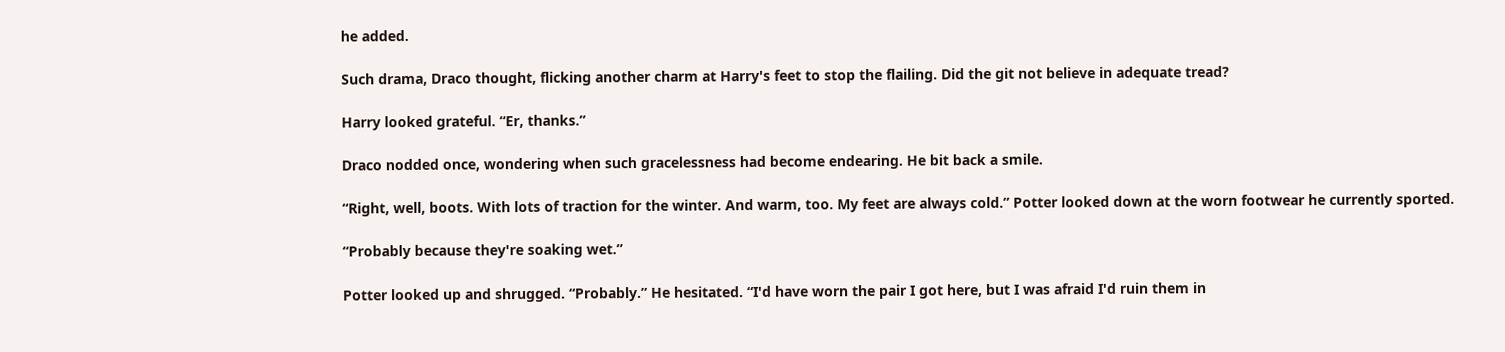he added.

Such drama, Draco thought, flicking another charm at Harry's feet to stop the flailing. Did the git not believe in adequate tread?

Harry looked grateful. “Er, thanks.”

Draco nodded once, wondering when such gracelessness had become endearing. He bit back a smile.

“Right, well, boots. With lots of traction for the winter. And warm, too. My feet are always cold.” Potter looked down at the worn footwear he currently sported.

“Probably because they're soaking wet.”

Potter looked up and shrugged. “Probably.” He hesitated. “I'd have worn the pair I got here, but I was afraid I'd ruin them in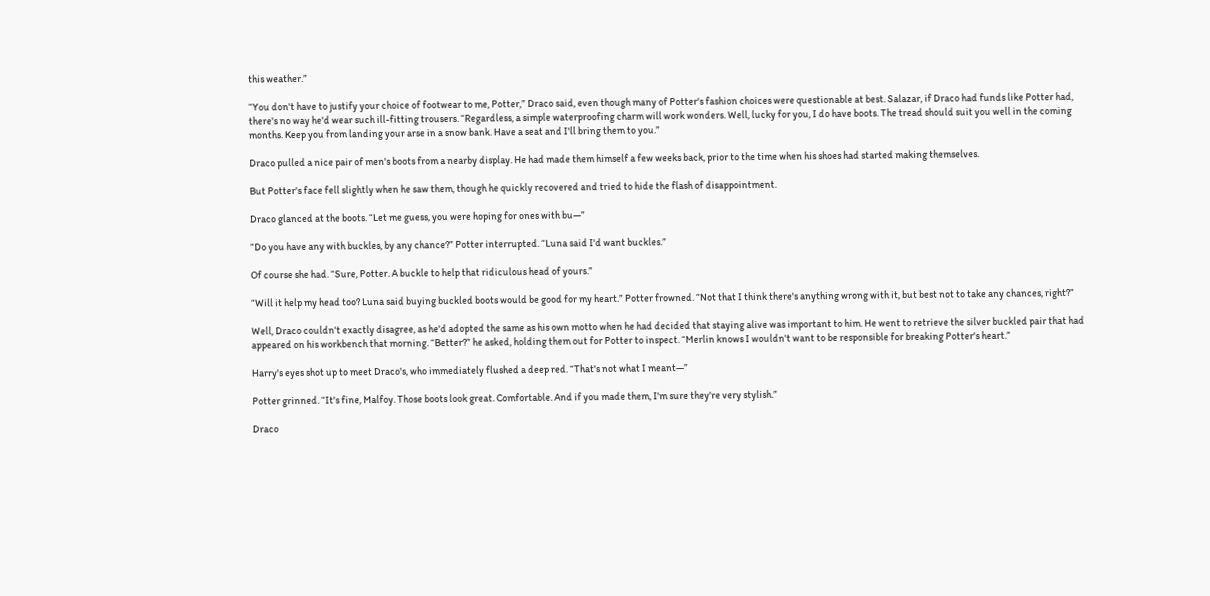this weather.”

“You don't have to justify your choice of footwear to me, Potter,” Draco said, even though many of Potter's fashion choices were questionable at best. Salazar, if Draco had funds like Potter had, there's no way he'd wear such ill-fitting trousers. “Regardless, a simple waterproofing charm will work wonders. Well, lucky for you, I do have boots. The tread should suit you well in the coming months. Keep you from landing your arse in a snow bank. Have a seat and I'll bring them to you.”

Draco pulled a nice pair of men's boots from a nearby display. He had made them himself a few weeks back, prior to the time when his shoes had started making themselves.

But Potter's face fell slightly when he saw them, though he quickly recovered and tried to hide the flash of disappointment.

Draco glanced at the boots. “Let me guess, you were hoping for ones with bu—”

“Do you have any with buckles, by any chance?” Potter interrupted. “Luna said I'd want buckles.”

Of course she had. “Sure, Potter. A buckle to help that ridiculous head of yours.”

“Will it help my head too? Luna said buying buckled boots would be good for my heart.” Potter frowned. “Not that I think there's anything wrong with it, but best not to take any chances, right?”

Well, Draco couldn't exactly disagree, as he'd adopted the same as his own motto when he had decided that staying alive was important to him. He went to retrieve the silver buckled pair that had appeared on his workbench that morning. “Better?” he asked, holding them out for Potter to inspect. “Merlin knows I wouldn't want to be responsible for breaking Potter's heart.”

Harry's eyes shot up to meet Draco's, who immediately flushed a deep red. “That's not what I meant—”

Potter grinned. “It's fine, Malfoy. Those boots look great. Comfortable. And if you made them, I'm sure they're very stylish.”

Draco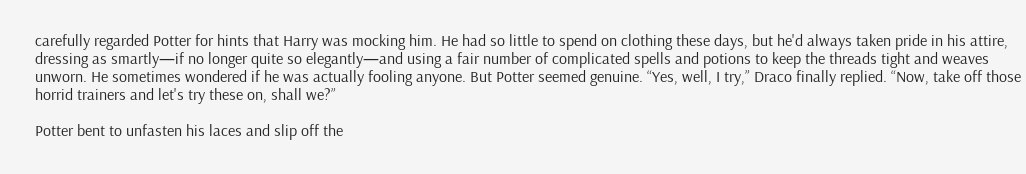carefully regarded Potter for hints that Harry was mocking him. He had so little to spend on clothing these days, but he'd always taken pride in his attire, dressing as smartly—if no longer quite so elegantly—and using a fair number of complicated spells and potions to keep the threads tight and weaves unworn. He sometimes wondered if he was actually fooling anyone. But Potter seemed genuine. “Yes, well, I try,” Draco finally replied. “Now, take off those horrid trainers and let's try these on, shall we?”

Potter bent to unfasten his laces and slip off the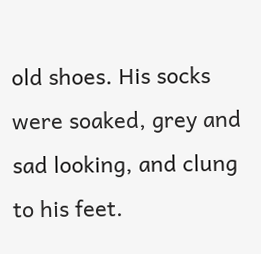old shoes. His socks were soaked, grey and sad looking, and clung to his feet.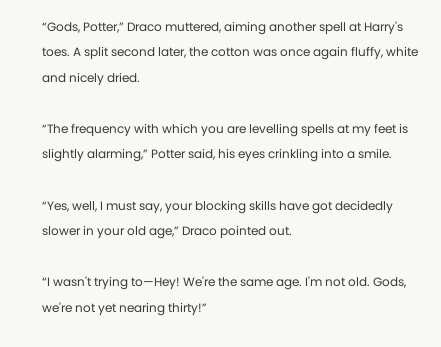“Gods, Potter,” Draco muttered, aiming another spell at Harry's toes. A split second later, the cotton was once again fluffy, white and nicely dried.

“The frequency with which you are levelling spells at my feet is slightly alarming,” Potter said, his eyes crinkling into a smile.

“Yes, well, I must say, your blocking skills have got decidedly slower in your old age,” Draco pointed out.

“I wasn't trying to—Hey! We're the same age. I'm not old. Gods, we're not yet nearing thirty!”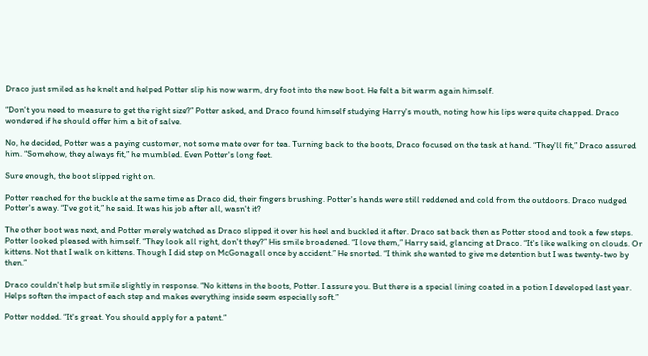Draco just smiled as he knelt and helped Potter slip his now warm, dry foot into the new boot. He felt a bit warm again himself.

“Don't you need to measure to get the right size?” Potter asked, and Draco found himself studying Harry's mouth, noting how his lips were quite chapped. Draco wondered if he should offer him a bit of salve.

No, he decided, Potter was a paying customer, not some mate over for tea. Turning back to the boots, Draco focused on the task at hand. “They'll fit,” Draco assured him. “Somehow, they always fit,” he mumbled. Even Potter's long feet.

Sure enough, the boot slipped right on.

Potter reached for the buckle at the same time as Draco did, their fingers brushing. Potter's hands were still reddened and cold from the outdoors. Draco nudged Potter's away. “I've got it,” he said. It was his job after all, wasn't it?

The other boot was next, and Potter merely watched as Draco slipped it over his heel and buckled it after. Draco sat back then as Potter stood and took a few steps. Potter looked pleased with himself. “They look all right, don't they?” His smile broadened. “I love them,” Harry said, glancing at Draco. “It's like walking on clouds. Or kittens. Not that I walk on kittens. Though I did step on McGonagall once by accident.” He snorted. “I think she wanted to give me detention but I was twenty-two by then.”

Draco couldn't help but smile slightly in response. “No kittens in the boots, Potter. I assure you. But there is a special lining coated in a potion I developed last year. Helps soften the impact of each step and makes everything inside seem especially soft.”

Potter nodded. “It's great. You should apply for a patent.”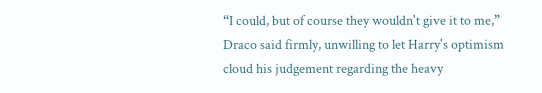“I could, but of course they wouldn't give it to me,” Draco said firmly, unwilling to let Harry's optimism cloud his judgement regarding the heavy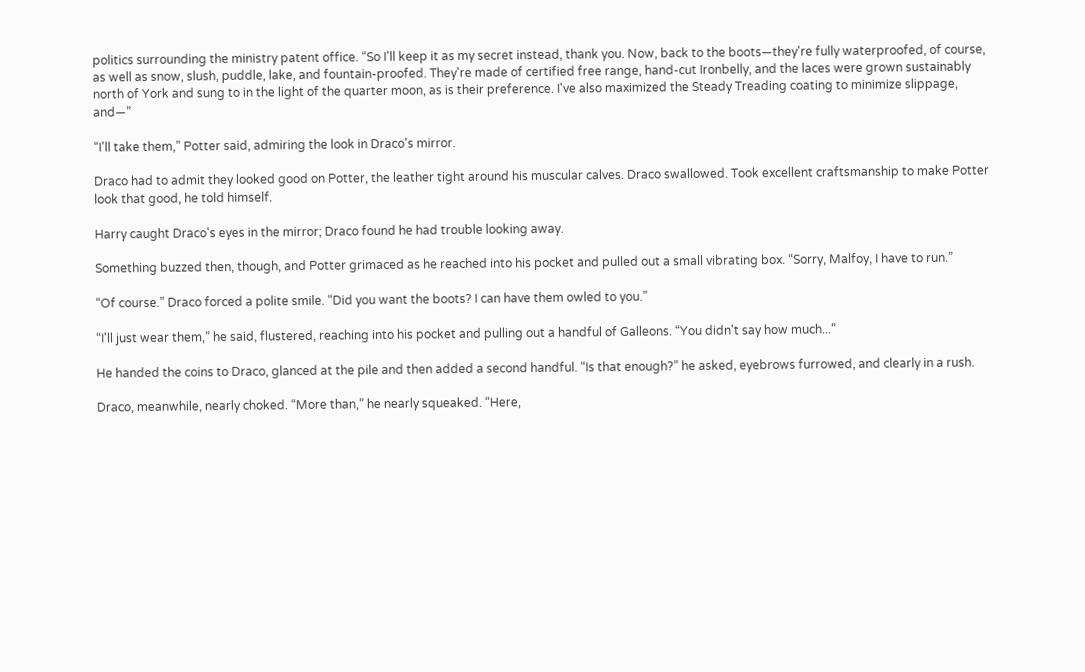politics surrounding the ministry patent office. “So I'll keep it as my secret instead, thank you. Now, back to the boots—they're fully waterproofed, of course, as well as snow, slush, puddle, lake, and fountain-proofed. They're made of certified free range, hand-cut Ironbelly, and the laces were grown sustainably north of York and sung to in the light of the quarter moon, as is their preference. I've also maximized the Steady Treading coating to minimize slippage, and—”

“I'll take them,” Potter said, admiring the look in Draco's mirror.

Draco had to admit they looked good on Potter, the leather tight around his muscular calves. Draco swallowed. Took excellent craftsmanship to make Potter look that good, he told himself.

Harry caught Draco's eyes in the mirror; Draco found he had trouble looking away.

Something buzzed then, though, and Potter grimaced as he reached into his pocket and pulled out a small vibrating box. “Sorry, Malfoy, I have to run.”

“Of course.” Draco forced a polite smile. “Did you want the boots? I can have them owled to you.”

“I'll just wear them,” he said, flustered, reaching into his pocket and pulling out a handful of Galleons. “You didn't say how much...”

He handed the coins to Draco, glanced at the pile and then added a second handful. “Is that enough?” he asked, eyebrows furrowed, and clearly in a rush.

Draco, meanwhile, nearly choked. “More than,” he nearly squeaked. “Here,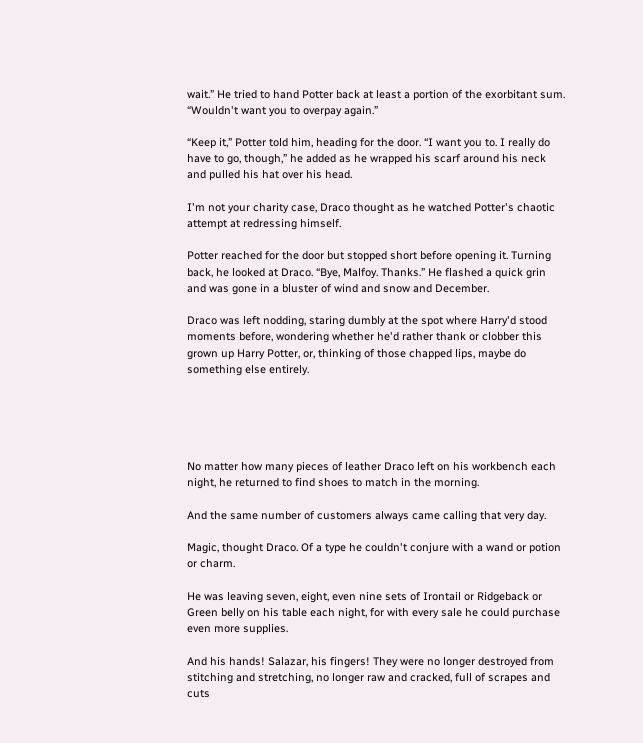wait.” He tried to hand Potter back at least a portion of the exorbitant sum. “Wouldn't want you to overpay again.”

“Keep it,” Potter told him, heading for the door. “I want you to. I really do have to go, though,” he added as he wrapped his scarf around his neck and pulled his hat over his head.

I'm not your charity case, Draco thought as he watched Potter's chaotic attempt at redressing himself.

Potter reached for the door but stopped short before opening it. Turning back, he looked at Draco. “Bye, Malfoy. Thanks.” He flashed a quick grin and was gone in a bluster of wind and snow and December.

Draco was left nodding, staring dumbly at the spot where Harry'd stood moments before, wondering whether he'd rather thank or clobber this grown up Harry Potter, or, thinking of those chapped lips, maybe do something else entirely.





No matter how many pieces of leather Draco left on his workbench each night, he returned to find shoes to match in the morning.

And the same number of customers always came calling that very day.

Magic, thought Draco. Of a type he couldn't conjure with a wand or potion or charm.

He was leaving seven, eight, even nine sets of Irontail or Ridgeback or Green belly on his table each night, for with every sale he could purchase even more supplies.

And his hands! Salazar, his fingers! They were no longer destroyed from stitching and stretching, no longer raw and cracked, full of scrapes and cuts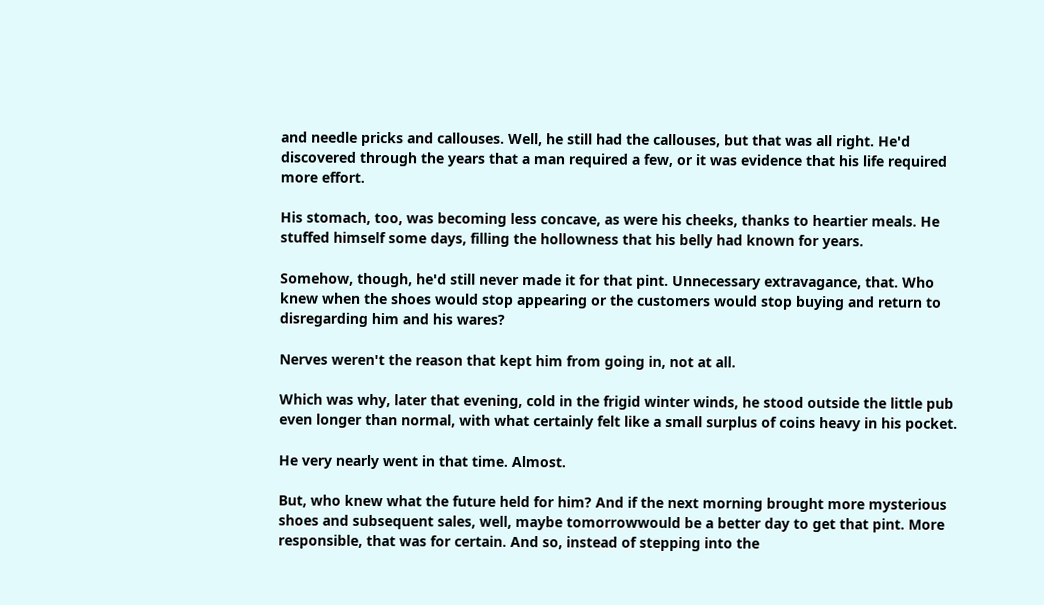and needle pricks and callouses. Well, he still had the callouses, but that was all right. He'd discovered through the years that a man required a few, or it was evidence that his life required more effort.

His stomach, too, was becoming less concave, as were his cheeks, thanks to heartier meals. He stuffed himself some days, filling the hollowness that his belly had known for years.

Somehow, though, he'd still never made it for that pint. Unnecessary extravagance, that. Who knew when the shoes would stop appearing or the customers would stop buying and return to disregarding him and his wares?

Nerves weren't the reason that kept him from going in, not at all.

Which was why, later that evening, cold in the frigid winter winds, he stood outside the little pub even longer than normal, with what certainly felt like a small surplus of coins heavy in his pocket.

He very nearly went in that time. Almost.

But, who knew what the future held for him? And if the next morning brought more mysterious shoes and subsequent sales, well, maybe tomorrowwould be a better day to get that pint. More responsible, that was for certain. And so, instead of stepping into the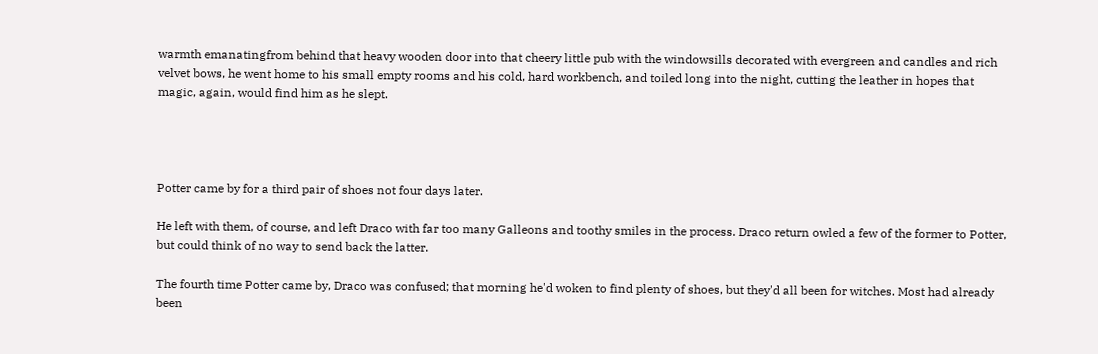warmth emanatingfrom behind that heavy wooden door into that cheery little pub with the windowsills decorated with evergreen and candles and rich velvet bows, he went home to his small empty rooms and his cold, hard workbench, and toiled long into the night, cutting the leather in hopes that magic, again, would find him as he slept.




Potter came by for a third pair of shoes not four days later.

He left with them, of course, and left Draco with far too many Galleons and toothy smiles in the process. Draco return owled a few of the former to Potter, but could think of no way to send back the latter.

The fourth time Potter came by, Draco was confused; that morning he'd woken to find plenty of shoes, but they'd all been for witches. Most had already been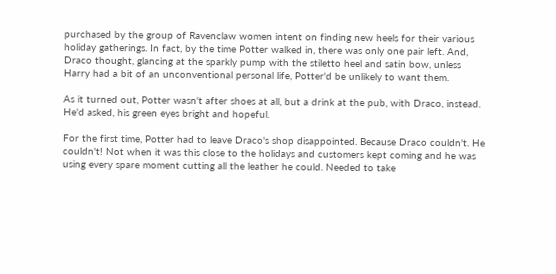purchased by the group of Ravenclaw women intent on finding new heels for their various holiday gatherings. In fact, by the time Potter walked in, there was only one pair left. And, Draco thought, glancing at the sparkly pump with the stiletto heel and satin bow, unless Harry had a bit of an unconventional personal life, Potter'd be unlikely to want them.

As it turned out, Potter wasn't after shoes at all, but a drink at the pub, with Draco, instead. He'd asked, his green eyes bright and hopeful.

For the first time, Potter had to leave Draco's shop disappointed. Because Draco couldn't. He couldn't! Not when it was this close to the holidays and customers kept coming and he was using every spare moment cutting all the leather he could. Needed to take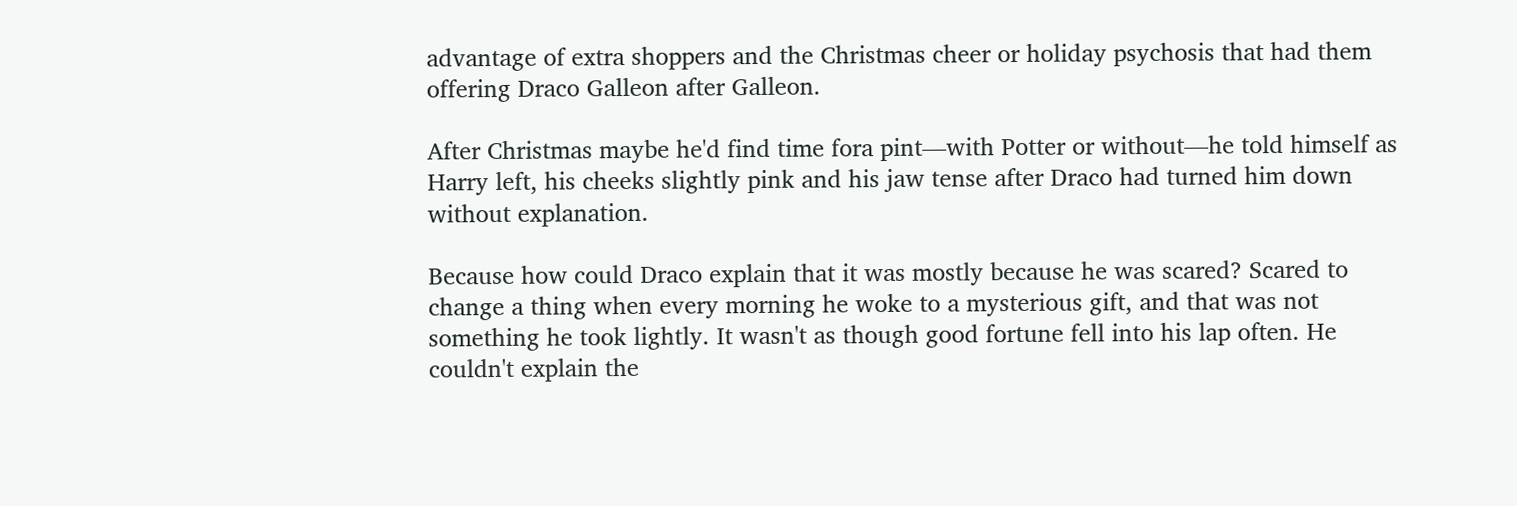advantage of extra shoppers and the Christmas cheer or holiday psychosis that had them offering Draco Galleon after Galleon.

After Christmas maybe he'd find time fora pint—with Potter or without—he told himself as Harry left, his cheeks slightly pink and his jaw tense after Draco had turned him down without explanation.

Because how could Draco explain that it was mostly because he was scared? Scared to change a thing when every morning he woke to a mysterious gift, and that was not something he took lightly. It wasn't as though good fortune fell into his lap often. He couldn't explain the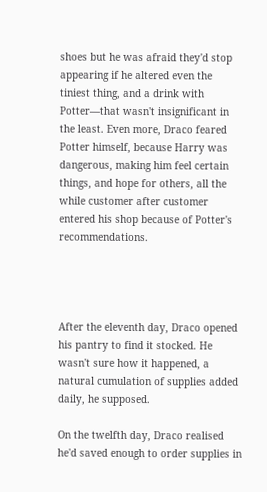shoes but he was afraid they'd stop appearing if he altered even the tiniest thing, and a drink with Potter—that wasn't insignificant in the least. Even more, Draco feared Potter himself, because Harry was dangerous, making him feel certain things, and hope for others, all the while customer after customer entered his shop because of Potter's recommendations.




After the eleventh day, Draco opened his pantry to find it stocked. He wasn't sure how it happened, a natural cumulation of supplies added daily, he supposed.

On the twelfth day, Draco realised he'd saved enough to order supplies in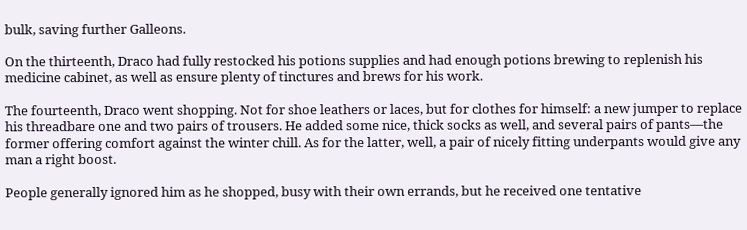bulk, saving further Galleons.

On the thirteenth, Draco had fully restocked his potions supplies and had enough potions brewing to replenish his medicine cabinet, as well as ensure plenty of tinctures and brews for his work.

The fourteenth, Draco went shopping. Not for shoe leathers or laces, but for clothes for himself: a new jumper to replace his threadbare one and two pairs of trousers. He added some nice, thick socks as well, and several pairs of pants—the former offering comfort against the winter chill. As for the latter, well, a pair of nicely fitting underpants would give any man a right boost.

People generally ignored him as he shopped, busy with their own errands, but he received one tentative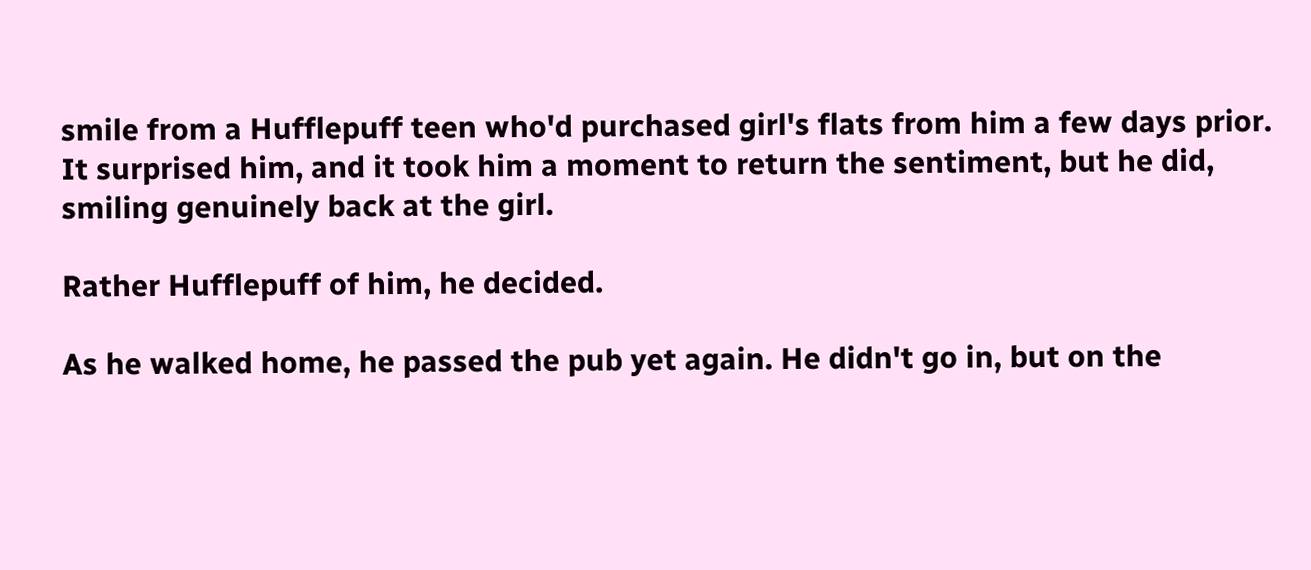smile from a Hufflepuff teen who'd purchased girl's flats from him a few days prior. It surprised him, and it took him a moment to return the sentiment, but he did, smiling genuinely back at the girl.

Rather Hufflepuff of him, he decided.

As he walked home, he passed the pub yet again. He didn't go in, but on the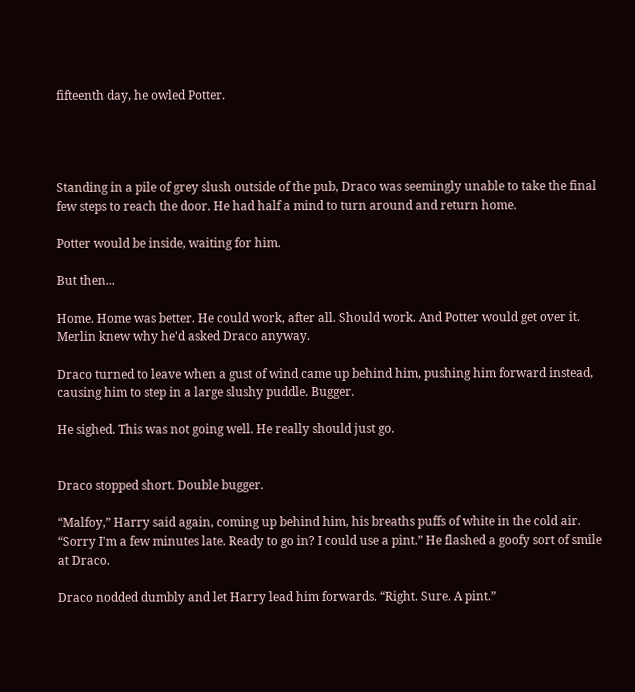fifteenth day, he owled Potter.




Standing in a pile of grey slush outside of the pub, Draco was seemingly unable to take the final few steps to reach the door. He had half a mind to turn around and return home.

Potter would be inside, waiting for him.

But then...

Home. Home was better. He could work, after all. Should work. And Potter would get over it. Merlin knew why he'd asked Draco anyway.

Draco turned to leave when a gust of wind came up behind him, pushing him forward instead, causing him to step in a large slushy puddle. Bugger.

He sighed. This was not going well. He really should just go.


Draco stopped short. Double bugger.

“Malfoy,” Harry said again, coming up behind him, his breaths puffs of white in the cold air. “Sorry I'm a few minutes late. Ready to go in? I could use a pint.” He flashed a goofy sort of smile at Draco.

Draco nodded dumbly and let Harry lead him forwards. “Right. Sure. A pint.”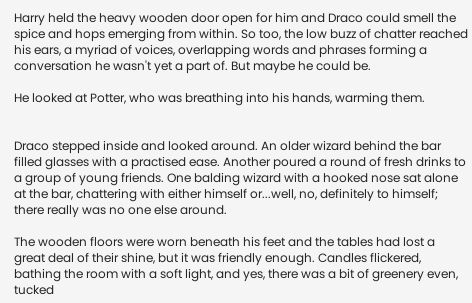Harry held the heavy wooden door open for him and Draco could smell the spice and hops emerging from within. So too, the low buzz of chatter reached his ears, a myriad of voices, overlapping words and phrases forming a conversation he wasn't yet a part of. But maybe he could be.

He looked at Potter, who was breathing into his hands, warming them.


Draco stepped inside and looked around. An older wizard behind the bar filled glasses with a practised ease. Another poured a round of fresh drinks to a group of young friends. One balding wizard with a hooked nose sat alone at the bar, chattering with either himself or...well, no, definitely to himself; there really was no one else around.

The wooden floors were worn beneath his feet and the tables had lost a great deal of their shine, but it was friendly enough. Candles flickered, bathing the room with a soft light, and yes, there was a bit of greenery even, tucked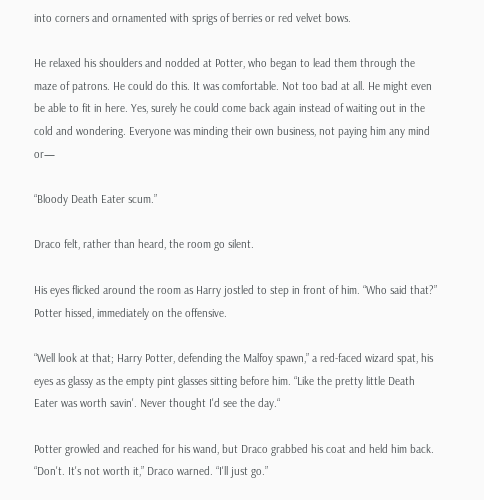into corners and ornamented with sprigs of berries or red velvet bows.

He relaxed his shoulders and nodded at Potter, who began to lead them through the maze of patrons. He could do this. It was comfortable. Not too bad at all. He might even be able to fit in here. Yes, surely he could come back again instead of waiting out in the cold and wondering. Everyone was minding their own business, not paying him any mind or—

“Bloody Death Eater scum.”

Draco felt, rather than heard, the room go silent.

His eyes flicked around the room as Harry jostled to step in front of him. “Who said that?” Potter hissed, immediately on the offensive.

“Well look at that; Harry Potter, defending the Malfoy spawn,” a red-faced wizard spat, his eyes as glassy as the empty pint glasses sitting before him. “Like the pretty little Death Eater was worth savin'. Never thought I'd see the day.“

Potter growled and reached for his wand, but Draco grabbed his coat and held him back. “Don't. It's not worth it,” Draco warned. “I'll just go.”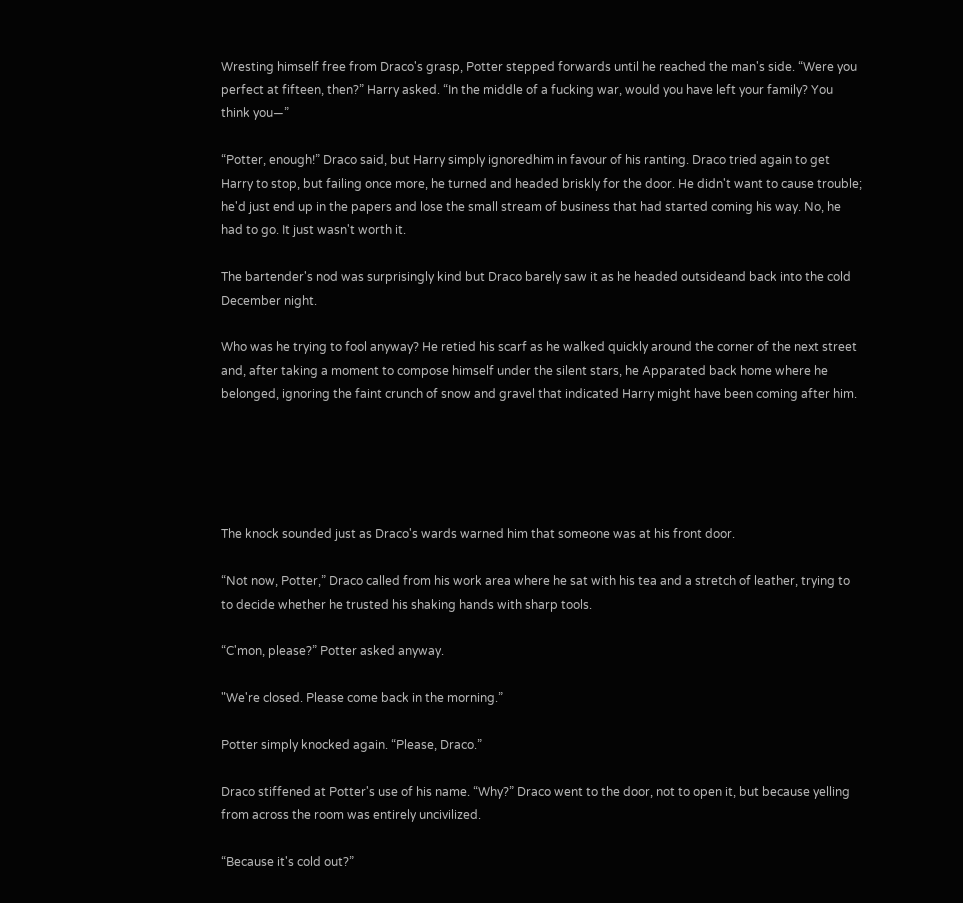Wresting himself free from Draco's grasp, Potter stepped forwards until he reached the man's side. “Were you perfect at fifteen, then?” Harry asked. “In the middle of a fucking war, would you have left your family? You think you—”

“Potter, enough!” Draco said, but Harry simply ignoredhim in favour of his ranting. Draco tried again to get Harry to stop, but failing once more, he turned and headed briskly for the door. He didn't want to cause trouble; he'd just end up in the papers and lose the small stream of business that had started coming his way. No, he had to go. It just wasn't worth it.

The bartender's nod was surprisingly kind but Draco barely saw it as he headed outsideand back into the cold December night.

Who was he trying to fool anyway? He retied his scarf as he walked quickly around the corner of the next street and, after taking a moment to compose himself under the silent stars, he Apparated back home where he belonged, ignoring the faint crunch of snow and gravel that indicated Harry might have been coming after him.





The knock sounded just as Draco's wards warned him that someone was at his front door.

“Not now, Potter,” Draco called from his work area where he sat with his tea and a stretch of leather, trying to to decide whether he trusted his shaking hands with sharp tools.

“C'mon, please?” Potter asked anyway.

"We're closed. Please come back in the morning.”

Potter simply knocked again. “Please, Draco.”

Draco stiffened at Potter's use of his name. “Why?” Draco went to the door, not to open it, but because yelling from across the room was entirely uncivilized.

“Because it's cold out?”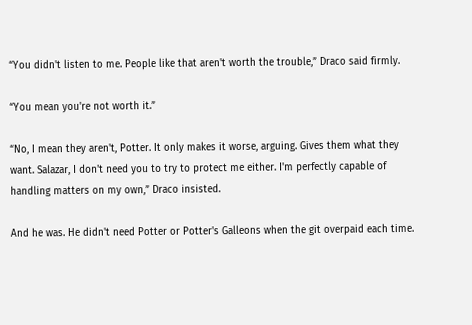“You didn't listen to me. People like that aren't worth the trouble,” Draco said firmly.

“You mean you're not worth it.”

“No, I mean they aren't, Potter. It only makes it worse, arguing. Gives them what they want. Salazar, I don't need you to try to protect me either. I'm perfectly capable of handling matters on my own,” Draco insisted.

And he was. He didn't need Potter or Potter's Galleons when the git overpaid each time.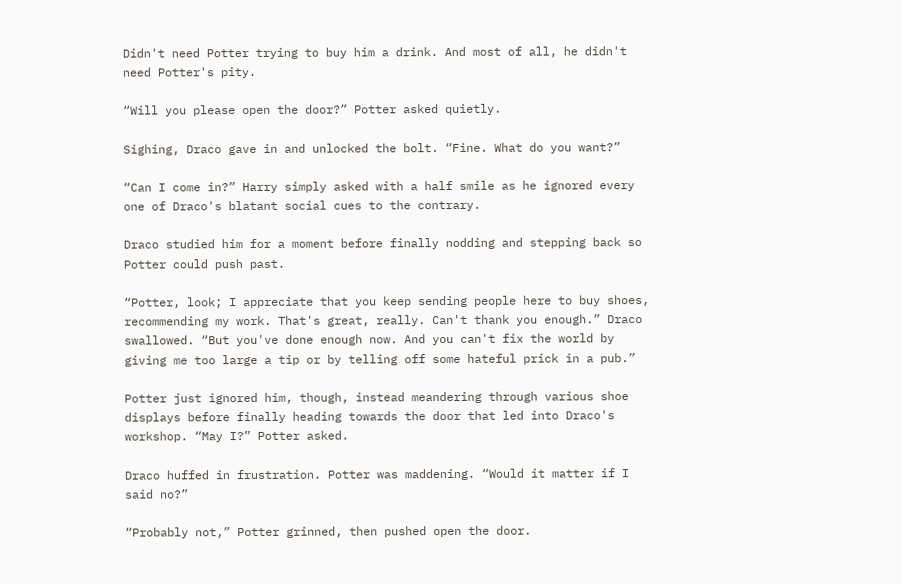Didn't need Potter trying to buy him a drink. And most of all, he didn't need Potter's pity.

“Will you please open the door?” Potter asked quietly.

Sighing, Draco gave in and unlocked the bolt. “Fine. What do you want?”

“Can I come in?” Harry simply asked with a half smile as he ignored every one of Draco's blatant social cues to the contrary.

Draco studied him for a moment before finally nodding and stepping back so Potter could push past.

“Potter, look; I appreciate that you keep sending people here to buy shoes, recommending my work. That's great, really. Can't thank you enough.” Draco swallowed. “But you've done enough now. And you can't fix the world by giving me too large a tip or by telling off some hateful prick in a pub.”

Potter just ignored him, though, instead meandering through various shoe displays before finally heading towards the door that led into Draco's workshop. “May I?” Potter asked.

Draco huffed in frustration. Potter was maddening. “Would it matter if I said no?”

“Probably not,” Potter grinned, then pushed open the door.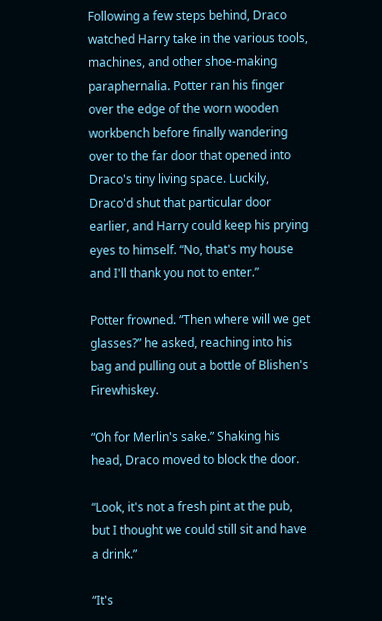Following a few steps behind, Draco watched Harry take in the various tools, machines, and other shoe-making paraphernalia. Potter ran his finger over the edge of the worn wooden workbench before finally wandering over to the far door that opened into Draco's tiny living space. Luckily, Draco'd shut that particular door earlier, and Harry could keep his prying eyes to himself. “No, that's my house and I'll thank you not to enter.”

Potter frowned. “Then where will we get glasses?” he asked, reaching into his bag and pulling out a bottle of Blishen's Firewhiskey.

“Oh for Merlin's sake.” Shaking his head, Draco moved to block the door.

“Look, it's not a fresh pint at the pub, but I thought we could still sit and have a drink.”

“It's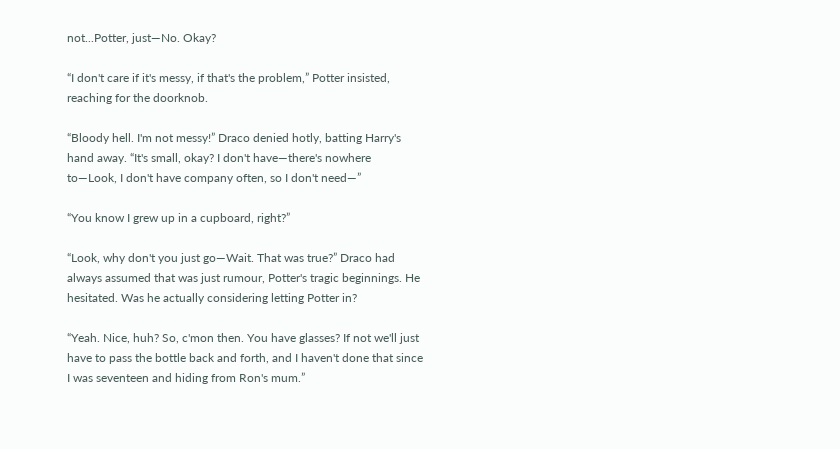not...Potter, just—No. Okay?

“I don't care if it's messy, if that's the problem,” Potter insisted, reaching for the doorknob.

“Bloody hell. I'm not messy!” Draco denied hotly, batting Harry's hand away. “It's small, okay? I don't have—there's nowhere to—Look, I don't have company often, so I don't need—”

“You know I grew up in a cupboard, right?”

“Look, why don't you just go—Wait. That was true?” Draco had always assumed that was just rumour, Potter's tragic beginnings. He hesitated. Was he actually considering letting Potter in?

“Yeah. Nice, huh? So, c'mon then. You have glasses? If not we'll just have to pass the bottle back and forth, and I haven't done that since I was seventeen and hiding from Ron's mum.”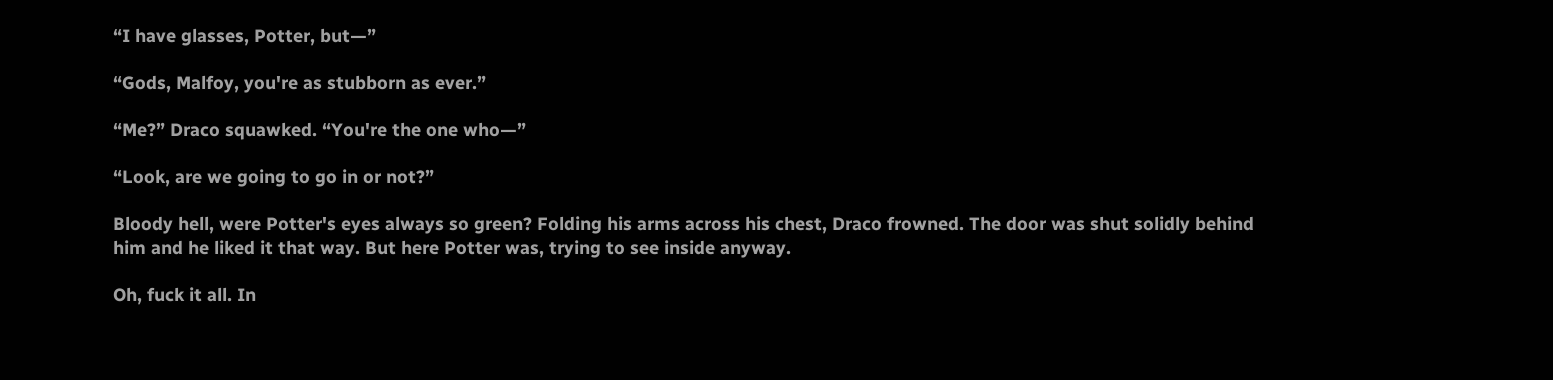“I have glasses, Potter, but—”

“Gods, Malfoy, you're as stubborn as ever.”

“Me?” Draco squawked. “You're the one who—”

“Look, are we going to go in or not?”

Bloody hell, were Potter's eyes always so green? Folding his arms across his chest, Draco frowned. The door was shut solidly behind him and he liked it that way. But here Potter was, trying to see inside anyway.

Oh, fuck it all. In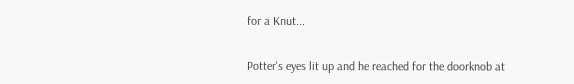for a Knut...


Potter's eyes lit up and he reached for the doorknob at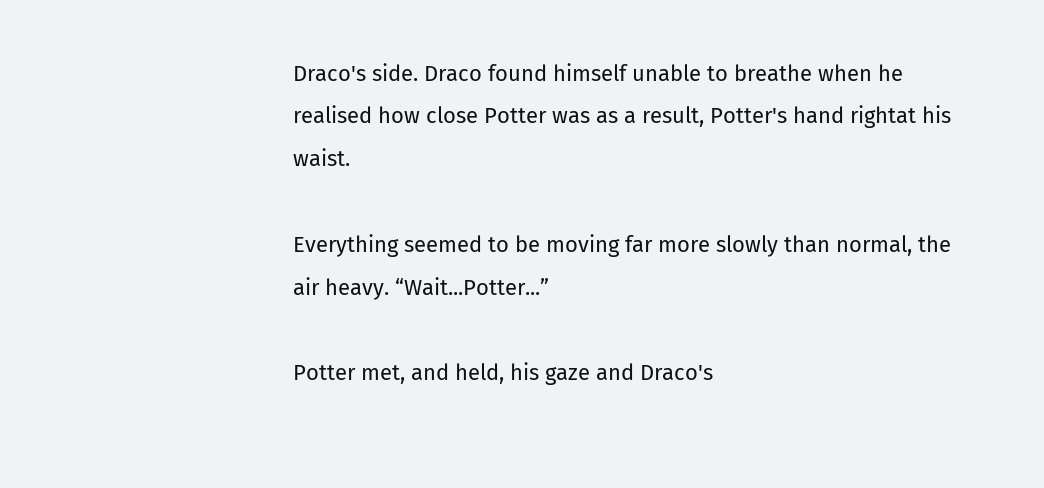Draco's side. Draco found himself unable to breathe when he realised how close Potter was as a result, Potter's hand rightat his waist.

Everything seemed to be moving far more slowly than normal, the air heavy. “Wait...Potter...”

Potter met, and held, his gaze and Draco's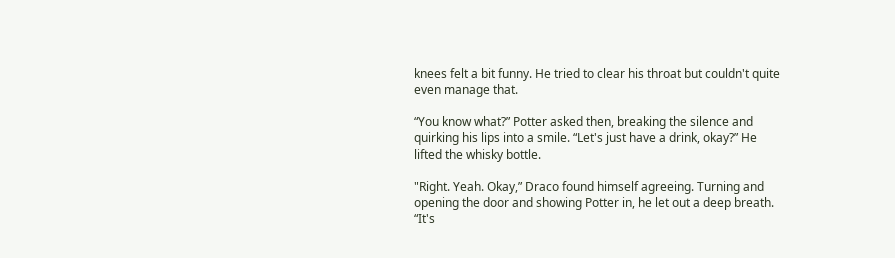knees felt a bit funny. He tried to clear his throat but couldn't quite even manage that.

“You know what?” Potter asked then, breaking the silence and quirking his lips into a smile. “Let's just have a drink, okay?” He lifted the whisky bottle.

"Right. Yeah. Okay,” Draco found himself agreeing. Turning and opening the door and showing Potter in, he let out a deep breath. “It's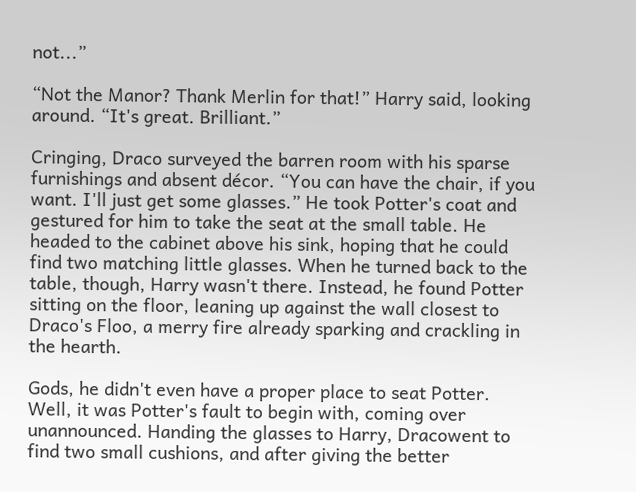not...”

“Not the Manor? Thank Merlin for that!” Harry said, looking around. “It's great. Brilliant.”

Cringing, Draco surveyed the barren room with his sparse furnishings and absent décor. “You can have the chair, if you want. I'll just get some glasses.” He took Potter's coat and gestured for him to take the seat at the small table. He headed to the cabinet above his sink, hoping that he could find two matching little glasses. When he turned back to the table, though, Harry wasn't there. Instead, he found Potter sitting on the floor, leaning up against the wall closest to Draco's Floo, a merry fire already sparking and crackling in the hearth.

Gods, he didn't even have a proper place to seat Potter. Well, it was Potter's fault to begin with, coming over unannounced. Handing the glasses to Harry, Dracowent to find two small cushions, and after giving the better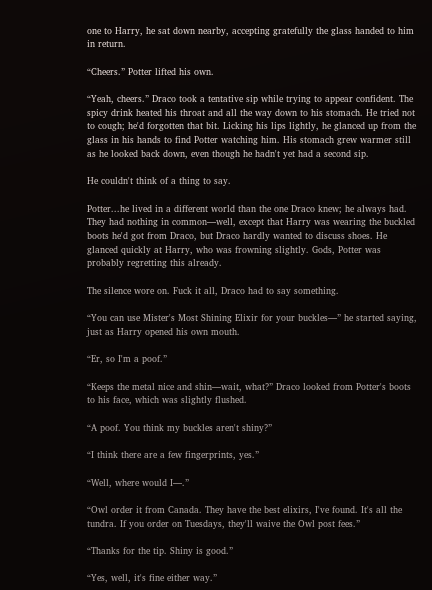one to Harry, he sat down nearby, accepting gratefully the glass handed to him in return.

“Cheers.” Potter lifted his own.

“Yeah, cheers.” Draco took a tentative sip while trying to appear confident. The spicy drink heated his throat and all the way down to his stomach. He tried not to cough; he'd forgotten that bit. Licking his lips lightly, he glanced up from the glass in his hands to find Potter watching him. His stomach grew warmer still as he looked back down, even though he hadn't yet had a second sip.

He couldn't think of a thing to say.

Potter...he lived in a different world than the one Draco knew; he always had. They had nothing in common—well, except that Harry was wearing the buckled boots he'd got from Draco, but Draco hardly wanted to discuss shoes. He glanced quickly at Harry, who was frowning slightly. Gods, Potter was probably regretting this already.

The silence wore on. Fuck it all, Draco had to say something.

“You can use Mister's Most Shining Elixir for your buckles—” he started saying, just as Harry opened his own mouth.

“Er, so I'm a poof.”

“Keeps the metal nice and shin—wait, what?” Draco looked from Potter's boots to his face, which was slightly flushed.

“A poof. You think my buckles aren't shiny?”

“I think there are a few fingerprints, yes.”

“Well, where would I—.”

“Owl order it from Canada. They have the best elixirs, I've found. It's all the tundra. If you order on Tuesdays, they'll waive the Owl post fees.”

“Thanks for the tip. Shiny is good.”

“Yes, well, it's fine either way.”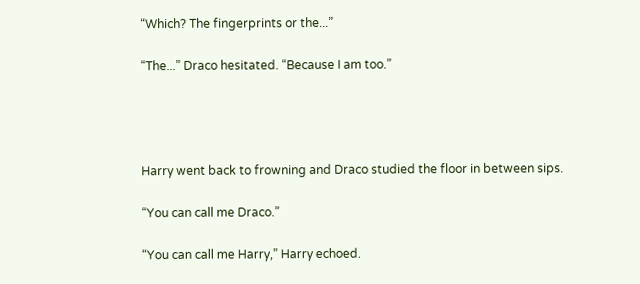“Which? The fingerprints or the...”

“The...” Draco hesitated. “Because I am too.”




Harry went back to frowning and Draco studied the floor in between sips.

“You can call me Draco.”

“You can call me Harry,” Harry echoed.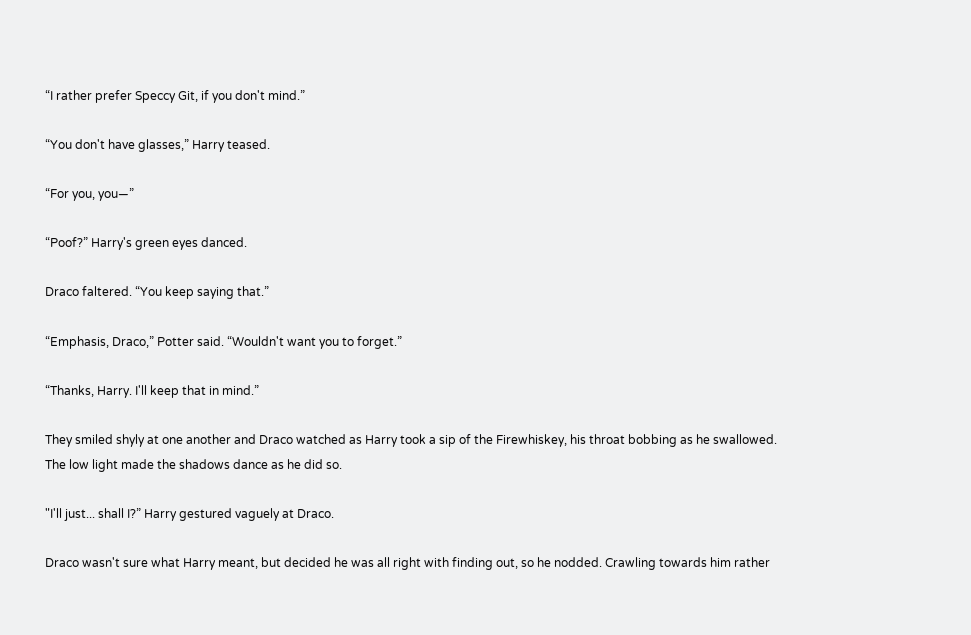“I rather prefer Speccy Git, if you don't mind.”

“You don't have glasses,” Harry teased.

“For you, you—”

“Poof?” Harry's green eyes danced.

Draco faltered. “You keep saying that.”

“Emphasis, Draco,” Potter said. “Wouldn't want you to forget.”

“Thanks, Harry. I'll keep that in mind.”

They smiled shyly at one another and Draco watched as Harry took a sip of the Firewhiskey, his throat bobbing as he swallowed. The low light made the shadows dance as he did so.

"I'll just... shall I?” Harry gestured vaguely at Draco.

Draco wasn't sure what Harry meant, but decided he was all right with finding out, so he nodded. Crawling towards him rather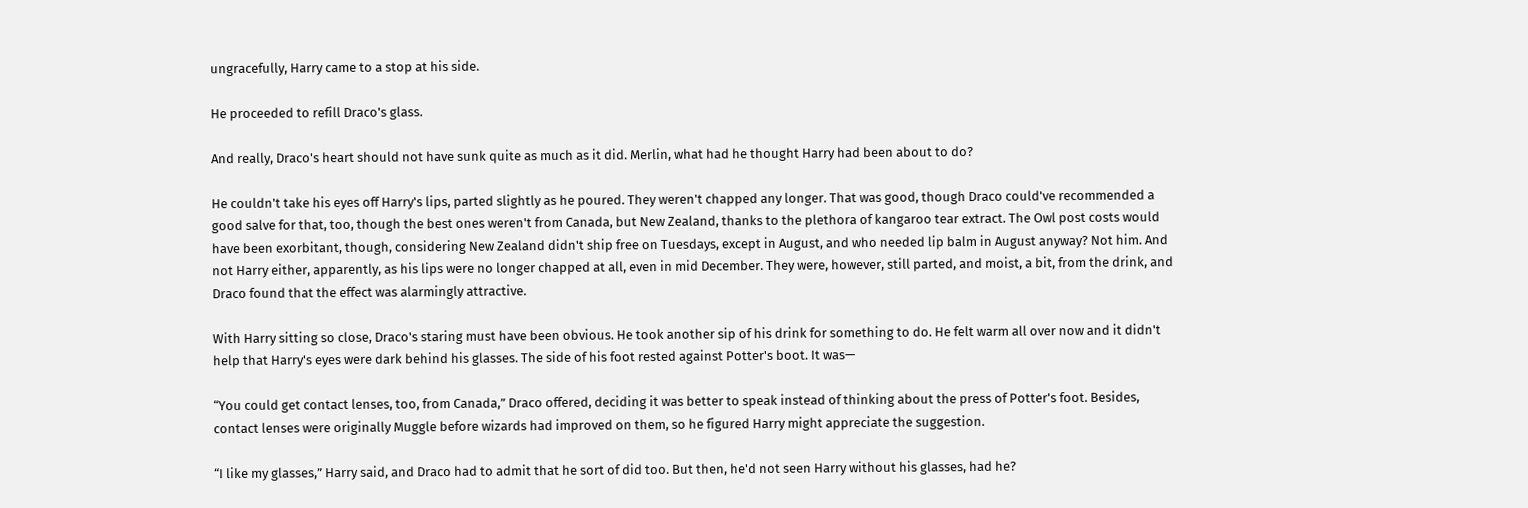ungracefully, Harry came to a stop at his side.

He proceeded to refill Draco's glass.

And really, Draco's heart should not have sunk quite as much as it did. Merlin, what had he thought Harry had been about to do?

He couldn't take his eyes off Harry's lips, parted slightly as he poured. They weren't chapped any longer. That was good, though Draco could've recommended a good salve for that, too, though the best ones weren't from Canada, but New Zealand, thanks to the plethora of kangaroo tear extract. The Owl post costs would have been exorbitant, though, considering New Zealand didn't ship free on Tuesdays, except in August, and who needed lip balm in August anyway? Not him. And not Harry either, apparently, as his lips were no longer chapped at all, even in mid December. They were, however, still parted, and moist, a bit, from the drink, and Draco found that the effect was alarmingly attractive.

With Harry sitting so close, Draco's staring must have been obvious. He took another sip of his drink for something to do. He felt warm all over now and it didn't help that Harry's eyes were dark behind his glasses. The side of his foot rested against Potter's boot. It was—

“You could get contact lenses, too, from Canada,” Draco offered, deciding it was better to speak instead of thinking about the press of Potter's foot. Besides, contact lenses were originally Muggle before wizards had improved on them, so he figured Harry might appreciate the suggestion.

“I like my glasses,” Harry said, and Draco had to admit that he sort of did too. But then, he'd not seen Harry without his glasses, had he?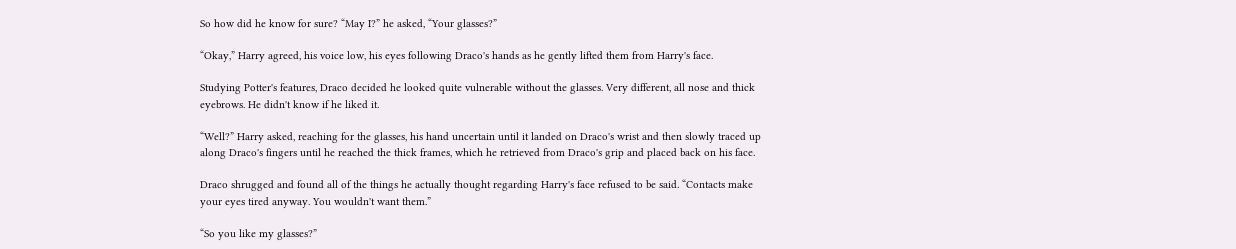So how did he know for sure? “May I?” he asked, “Your glasses?”

“Okay,” Harry agreed, his voice low, his eyes following Draco's hands as he gently lifted them from Harry's face.

Studying Potter's features, Draco decided he looked quite vulnerable without the glasses. Very different, all nose and thick eyebrows. He didn't know if he liked it.

“Well?” Harry asked, reaching for the glasses, his hand uncertain until it landed on Draco's wrist and then slowly traced up along Draco's fingers until he reached the thick frames, which he retrieved from Draco's grip and placed back on his face.

Draco shrugged and found all of the things he actually thought regarding Harry's face refused to be said. “Contacts make your eyes tired anyway. You wouldn't want them.”

“So you like my glasses?”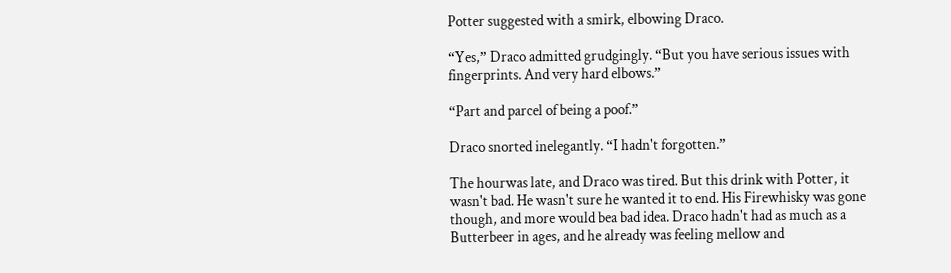Potter suggested with a smirk, elbowing Draco.

“Yes,” Draco admitted grudgingly. “But you have serious issues with fingerprints. And very hard elbows.”

“Part and parcel of being a poof.”

Draco snorted inelegantly. “I hadn't forgotten.”

The hourwas late, and Draco was tired. But this drink with Potter, it wasn't bad. He wasn't sure he wanted it to end. His Firewhisky was gone though, and more would bea bad idea. Draco hadn't had as much as a Butterbeer in ages, and he already was feeling mellow and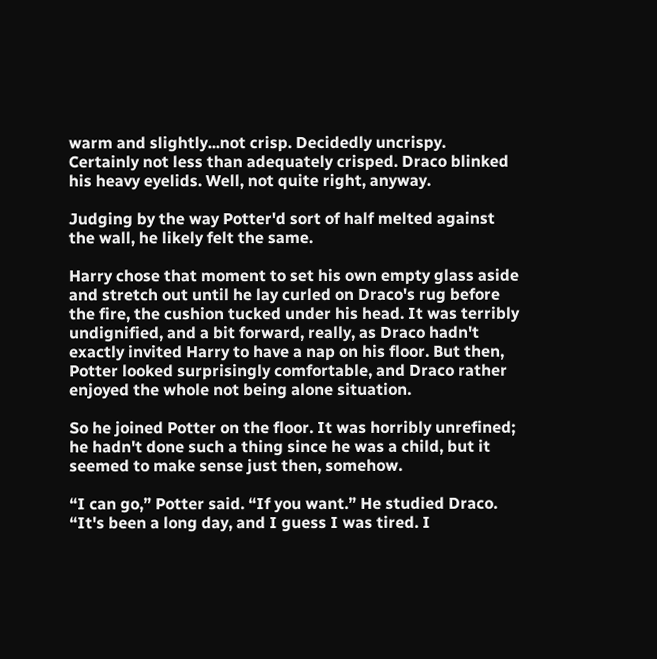warm and slightly...not crisp. Decidedly uncrispy. Certainly not less than adequately crisped. Draco blinked his heavy eyelids. Well, not quite right, anyway.

Judging by the way Potter'd sort of half melted against the wall, he likely felt the same.

Harry chose that moment to set his own empty glass aside and stretch out until he lay curled on Draco's rug before the fire, the cushion tucked under his head. It was terribly undignified, and a bit forward, really, as Draco hadn't exactly invited Harry to have a nap on his floor. But then, Potter looked surprisingly comfortable, and Draco rather enjoyed the whole not being alone situation.

So he joined Potter on the floor. It was horribly unrefined; he hadn't done such a thing since he was a child, but it seemed to make sense just then, somehow.

“I can go,” Potter said. “If you want.” He studied Draco. “It's been a long day, and I guess I was tired. I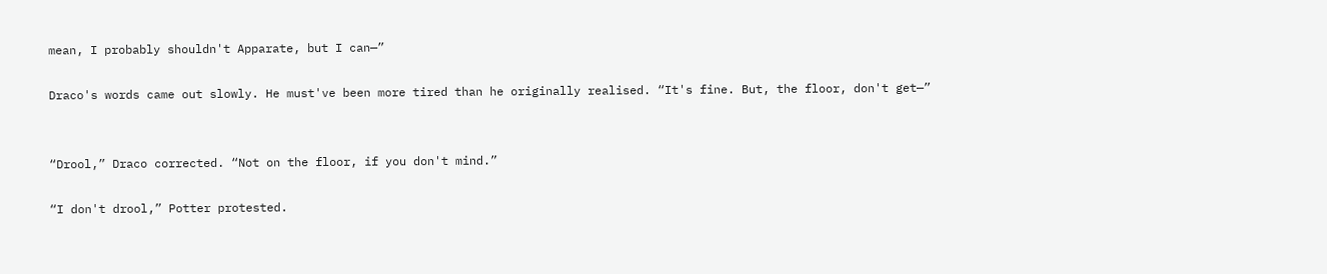mean, I probably shouldn't Apparate, but I can—”

Draco's words came out slowly. He must've been more tired than he originally realised. “It's fine. But, the floor, don't get—”


“Drool,” Draco corrected. “Not on the floor, if you don't mind.”

“I don't drool,” Potter protested.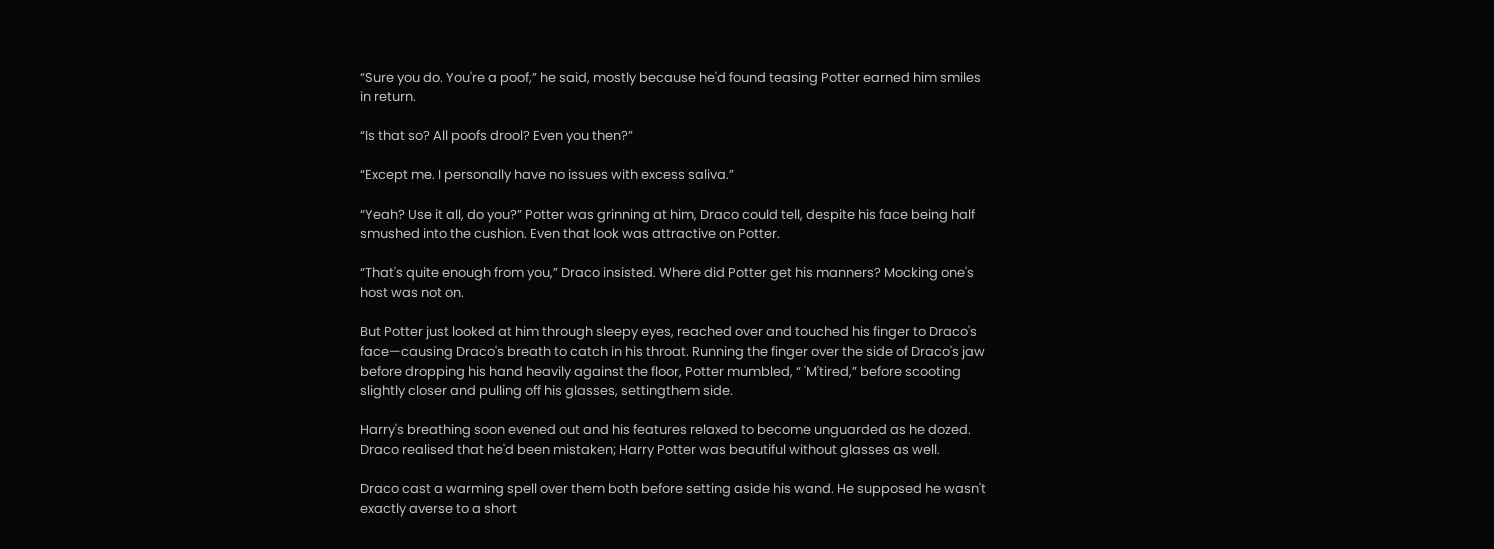“Sure you do. You're a poof,” he said, mostly because he'd found teasing Potter earned him smiles in return.

“Is that so? All poofs drool? Even you then?”

“Except me. I personally have no issues with excess saliva.”

“Yeah? Use it all, do you?” Potter was grinning at him, Draco could tell, despite his face being half smushed into the cushion. Even that look was attractive on Potter.

“That's quite enough from you,” Draco insisted. Where did Potter get his manners? Mocking one's host was not on.

But Potter just looked at him through sleepy eyes, reached over and touched his finger to Draco's face—causing Draco's breath to catch in his throat. Running the finger over the side of Draco's jaw before dropping his hand heavily against the floor, Potter mumbled, “ 'M'tired,” before scooting slightly closer and pulling off his glasses, settingthem side.

Harry's breathing soon evened out and his features relaxed to become unguarded as he dozed. Draco realised that he'd been mistaken; Harry Potter was beautiful without glasses as well.

Draco cast a warming spell over them both before setting aside his wand. He supposed he wasn't exactly averse to a short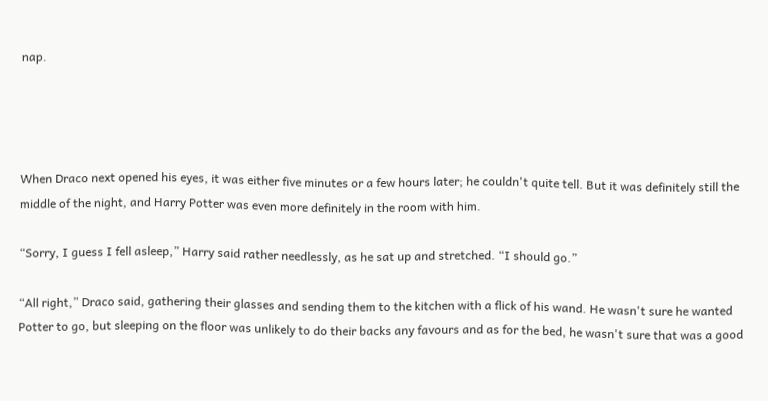nap.




When Draco next opened his eyes, it was either five minutes or a few hours later; he couldn't quite tell. But it was definitely still the middle of the night, and Harry Potter was even more definitely in the room with him.

“Sorry, I guess I fell asleep,” Harry said rather needlessly, as he sat up and stretched. “I should go.”

“All right,” Draco said, gathering their glasses and sending them to the kitchen with a flick of his wand. He wasn't sure he wanted Potter to go, but sleeping on the floor was unlikely to do their backs any favours and as for the bed, he wasn't sure that was a good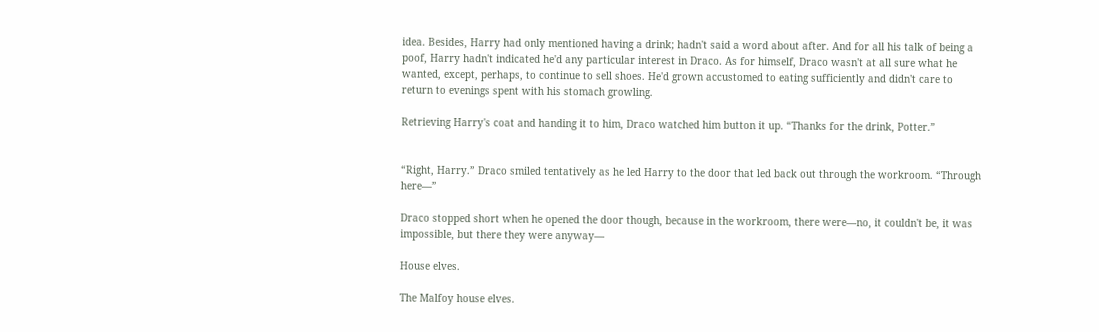idea. Besides, Harry had only mentioned having a drink; hadn't said a word about after. And for all his talk of being a poof, Harry hadn't indicated he'd any particular interest in Draco. As for himself, Draco wasn't at all sure what he wanted, except, perhaps, to continue to sell shoes. He'd grown accustomed to eating sufficiently and didn't care to return to evenings spent with his stomach growling.

Retrieving Harry's coat and handing it to him, Draco watched him button it up. “Thanks for the drink, Potter.”


“Right, Harry.” Draco smiled tentatively as he led Harry to the door that led back out through the workroom. “Through here—”

Draco stopped short when he opened the door though, because in the workroom, there were—no, it couldn't be, it was impossible, but there they were anyway—

House elves.

The Malfoy house elves.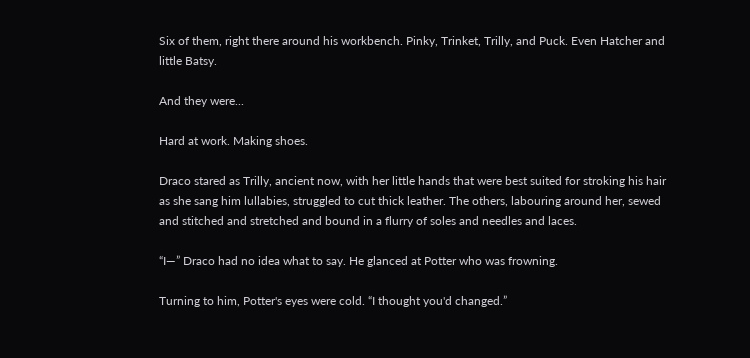Six of them, right there around his workbench. Pinky, Trinket, Trilly, and Puck. Even Hatcher and little Batsy.

And they were...

Hard at work. Making shoes.

Draco stared as Trilly, ancient now, with her little hands that were best suited for stroking his hair as she sang him lullabies, struggled to cut thick leather. The others, labouring around her, sewed and stitched and stretched and bound in a flurry of soles and needles and laces.

“I—” Draco had no idea what to say. He glanced at Potter who was frowning.

Turning to him, Potter's eyes were cold. “I thought you'd changed.”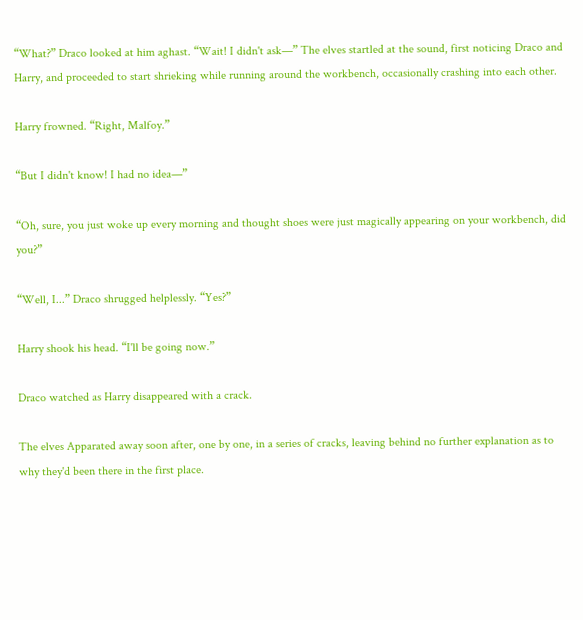“What?” Draco looked at him aghast. “Wait! I didn't ask—” The elves startled at the sound, first noticing Draco and Harry, and proceeded to start shrieking while running around the workbench, occasionally crashing into each other.

Harry frowned. “Right, Malfoy.”

“But I didn't know! I had no idea—”

“Oh, sure, you just woke up every morning and thought shoes were just magically appearing on your workbench, did you?”

“Well, I...” Draco shrugged helplessly. “Yes?”

Harry shook his head. “I'll be going now.”

Draco watched as Harry disappeared with a crack.

The elves Apparated away soon after, one by one, in a series of cracks, leaving behind no further explanation as to why they'd been there in the first place.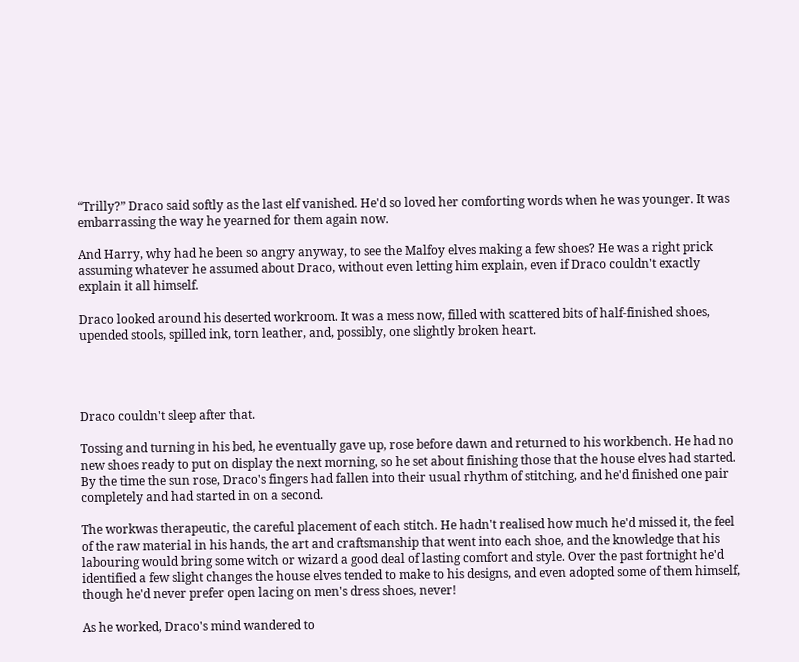“Trilly?” Draco said softly as the last elf vanished. He'd so loved her comforting words when he was younger. It was embarrassing the way he yearned for them again now.

And Harry, why had he been so angry anyway, to see the Malfoy elves making a few shoes? He was a right prick assuming whatever he assumed about Draco, without even letting him explain, even if Draco couldn't exactly explain it all himself.

Draco looked around his deserted workroom. It was a mess now, filled with scattered bits of half-finished shoes, upended stools, spilled ink, torn leather, and, possibly, one slightly broken heart.




Draco couldn't sleep after that.

Tossing and turning in his bed, he eventually gave up, rose before dawn and returned to his workbench. He had no new shoes ready to put on display the next morning, so he set about finishing those that the house elves had started. By the time the sun rose, Draco's fingers had fallen into their usual rhythm of stitching, and he'd finished one pair completely and had started in on a second.

The workwas therapeutic, the careful placement of each stitch. He hadn't realised how much he'd missed it, the feel of the raw material in his hands, the art and craftsmanship that went into each shoe, and the knowledge that his labouring would bring some witch or wizard a good deal of lasting comfort and style. Over the past fortnight he'd identified a few slight changes the house elves tended to make to his designs, and even adopted some of them himself, though he'd never prefer open lacing on men's dress shoes, never!

As he worked, Draco's mind wandered to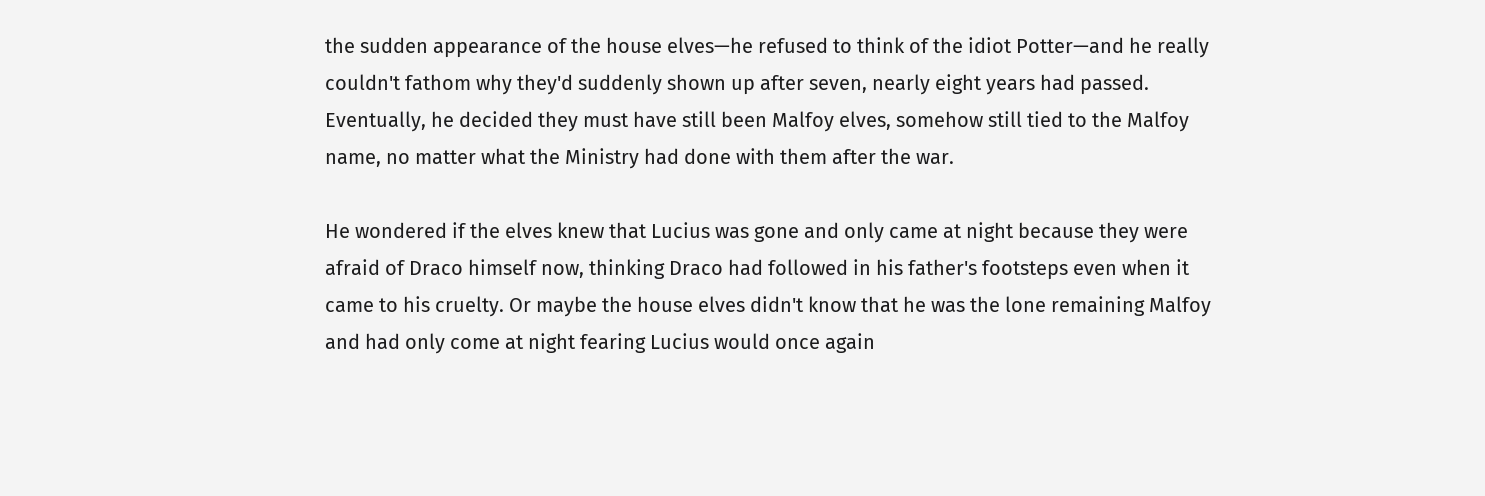the sudden appearance of the house elves—he refused to think of the idiot Potter—and he really couldn't fathom why they'd suddenly shown up after seven, nearly eight years had passed. Eventually, he decided they must have still been Malfoy elves, somehow still tied to the Malfoy name, no matter what the Ministry had done with them after the war.

He wondered if the elves knew that Lucius was gone and only came at night because they were afraid of Draco himself now, thinking Draco had followed in his father's footsteps even when it came to his cruelty. Or maybe the house elves didn't know that he was the lone remaining Malfoy and had only come at night fearing Lucius would once again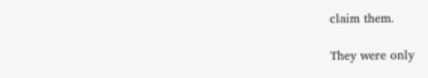claim them.

They were only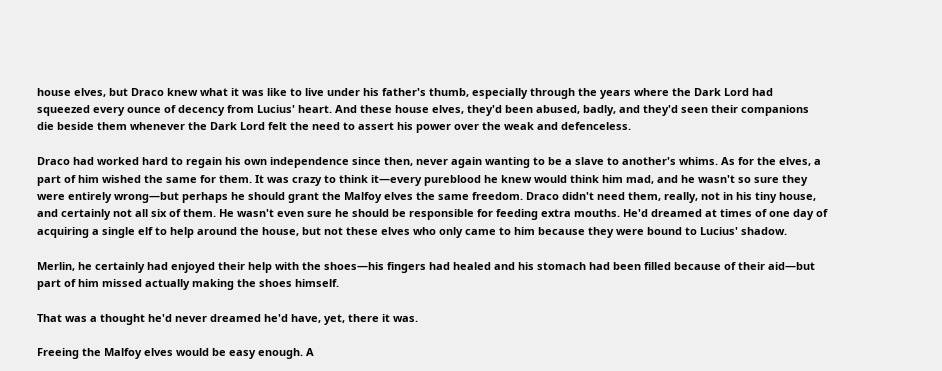house elves, but Draco knew what it was like to live under his father's thumb, especially through the years where the Dark Lord had squeezed every ounce of decency from Lucius' heart. And these house elves, they'd been abused, badly, and they'd seen their companions die beside them whenever the Dark Lord felt the need to assert his power over the weak and defenceless.

Draco had worked hard to regain his own independence since then, never again wanting to be a slave to another's whims. As for the elves, a part of him wished the same for them. It was crazy to think it—every pureblood he knew would think him mad, and he wasn't so sure they were entirely wrong—but perhaps he should grant the Malfoy elves the same freedom. Draco didn't need them, really, not in his tiny house, and certainly not all six of them. He wasn't even sure he should be responsible for feeding extra mouths. He'd dreamed at times of one day of acquiring a single elf to help around the house, but not these elves who only came to him because they were bound to Lucius' shadow.

Merlin, he certainly had enjoyed their help with the shoes—his fingers had healed and his stomach had been filled because of their aid—but part of him missed actually making the shoes himself.

That was a thought he'd never dreamed he'd have, yet, there it was.

Freeing the Malfoy elves would be easy enough. A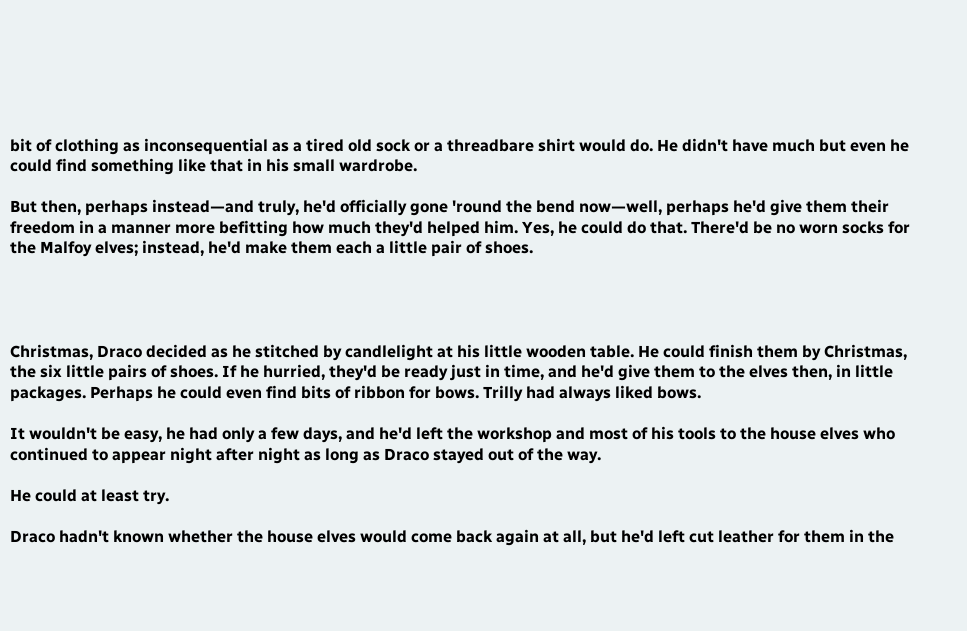bit of clothing as inconsequential as a tired old sock or a threadbare shirt would do. He didn't have much but even he could find something like that in his small wardrobe.

But then, perhaps instead—and truly, he'd officially gone 'round the bend now—well, perhaps he'd give them their freedom in a manner more befitting how much they'd helped him. Yes, he could do that. There'd be no worn socks for the Malfoy elves; instead, he'd make them each a little pair of shoes.




Christmas, Draco decided as he stitched by candlelight at his little wooden table. He could finish them by Christmas, the six little pairs of shoes. If he hurried, they'd be ready just in time, and he'd give them to the elves then, in little packages. Perhaps he could even find bits of ribbon for bows. Trilly had always liked bows.

It wouldn't be easy, he had only a few days, and he'd left the workshop and most of his tools to the house elves who continued to appear night after night as long as Draco stayed out of the way.

He could at least try.

Draco hadn't known whether the house elves would come back again at all, but he'd left cut leather for them in the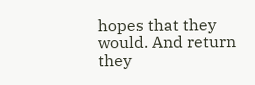hopes that they would. And return they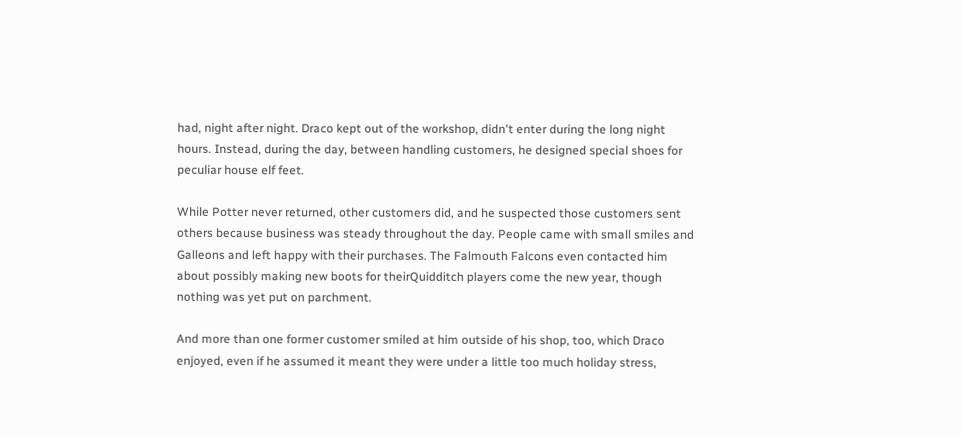had, night after night. Draco kept out of the workshop, didn't enter during the long night hours. Instead, during the day, between handling customers, he designed special shoes for peculiar house elf feet.

While Potter never returned, other customers did, and he suspected those customers sent others because business was steady throughout the day. People came with small smiles and Galleons and left happy with their purchases. The Falmouth Falcons even contacted him about possibly making new boots for theirQuidditch players come the new year, though nothing was yet put on parchment.

And more than one former customer smiled at him outside of his shop, too, which Draco enjoyed, even if he assumed it meant they were under a little too much holiday stress,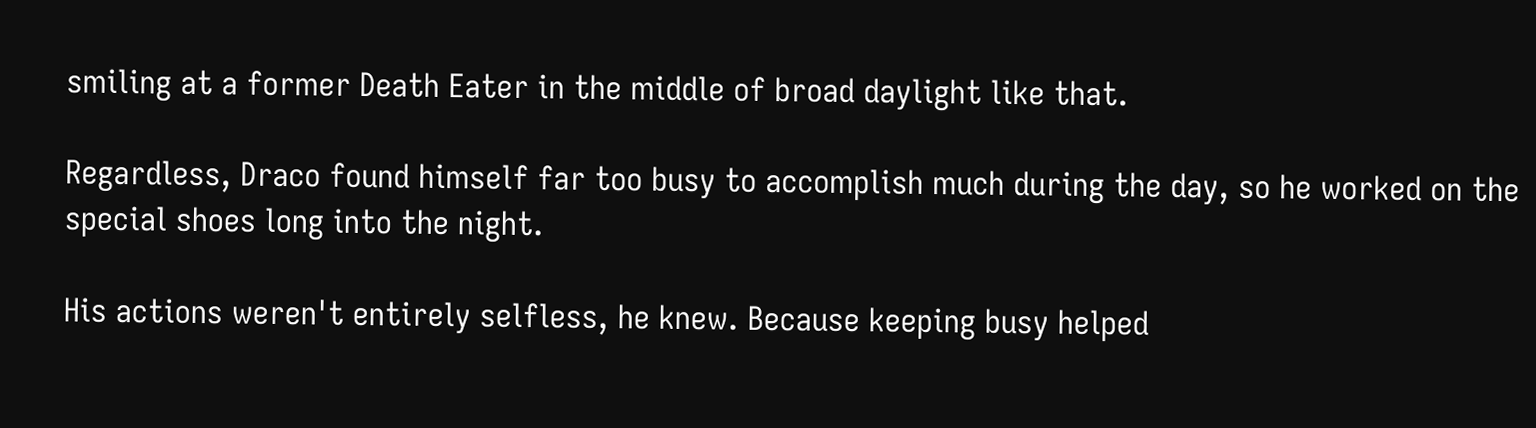smiling at a former Death Eater in the middle of broad daylight like that.

Regardless, Draco found himself far too busy to accomplish much during the day, so he worked on the special shoes long into the night.

His actions weren't entirely selfless, he knew. Because keeping busy helped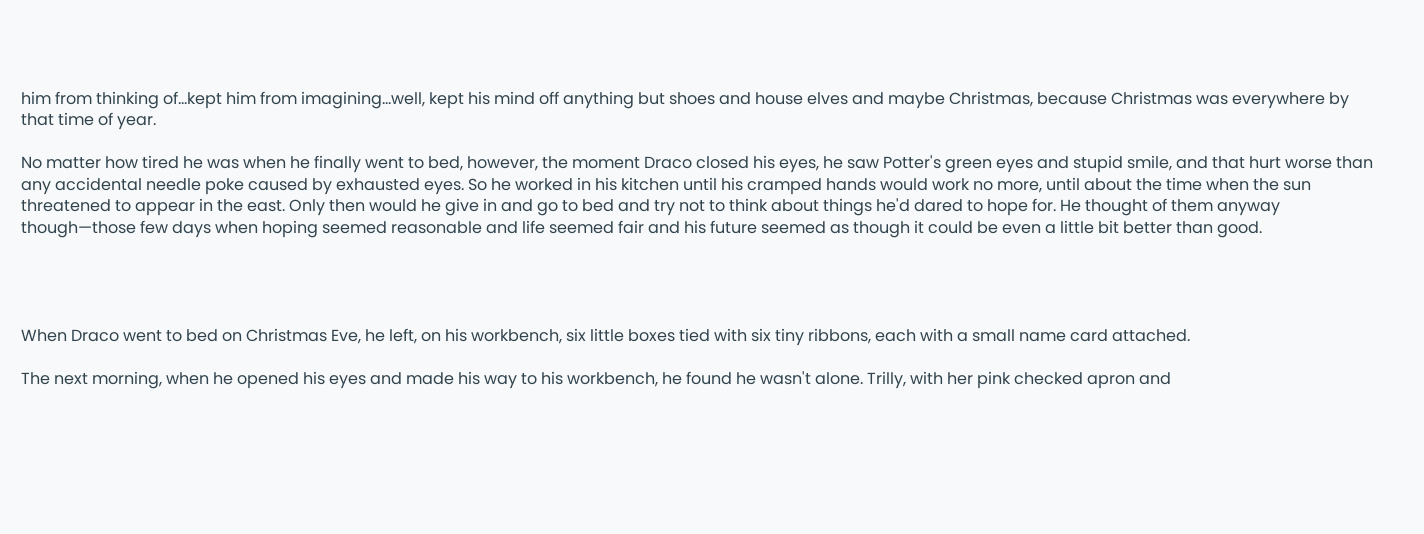him from thinking of...kept him from imagining...well, kept his mind off anything but shoes and house elves and maybe Christmas, because Christmas was everywhere by that time of year.

No matter how tired he was when he finally went to bed, however, the moment Draco closed his eyes, he saw Potter's green eyes and stupid smile, and that hurt worse than any accidental needle poke caused by exhausted eyes. So he worked in his kitchen until his cramped hands would work no more, until about the time when the sun threatened to appear in the east. Only then would he give in and go to bed and try not to think about things he'd dared to hope for. He thought of them anyway though—those few days when hoping seemed reasonable and life seemed fair and his future seemed as though it could be even a little bit better than good.




When Draco went to bed on Christmas Eve, he left, on his workbench, six little boxes tied with six tiny ribbons, each with a small name card attached.

The next morning, when he opened his eyes and made his way to his workbench, he found he wasn't alone. Trilly, with her pink checked apron and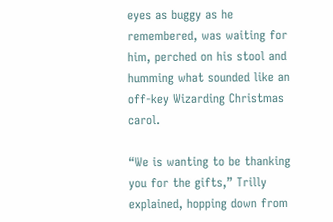eyes as buggy as he remembered, was waiting for him, perched on his stool and humming what sounded like an off-key Wizarding Christmas carol.

“We is wanting to be thanking you for the gifts,” Trilly explained, hopping down from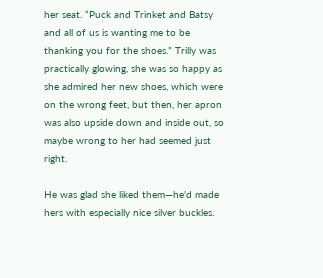her seat. “Puck and Trinket and Batsy and all of us is wanting me to be thanking you for the shoes.” Trilly was practically glowing, she was so happy as she admired her new shoes, which were on the wrong feet, but then, her apron was also upside down and inside out, so maybe wrong to her had seemed just right.

He was glad she liked them—he'd made hers with especially nice silver buckles.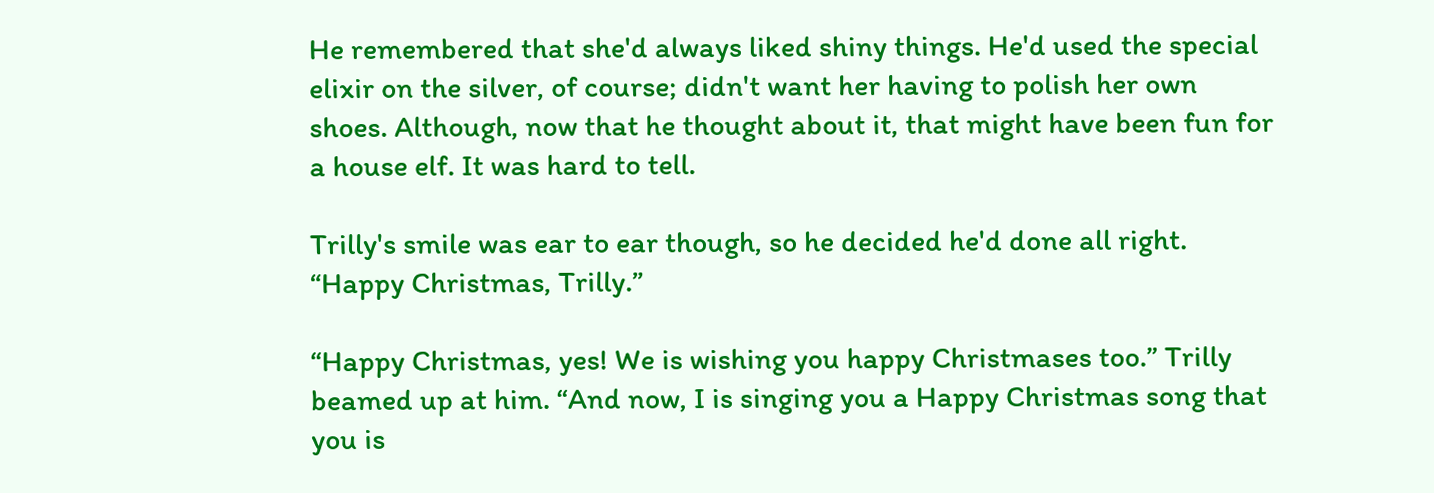He remembered that she'd always liked shiny things. He'd used the special elixir on the silver, of course; didn't want her having to polish her own shoes. Although, now that he thought about it, that might have been fun for a house elf. It was hard to tell.

Trilly's smile was ear to ear though, so he decided he'd done all right. “Happy Christmas, Trilly.”

“Happy Christmas, yes! We is wishing you happy Christmases too.” Trilly beamed up at him. “And now, I is singing you a Happy Christmas song that you is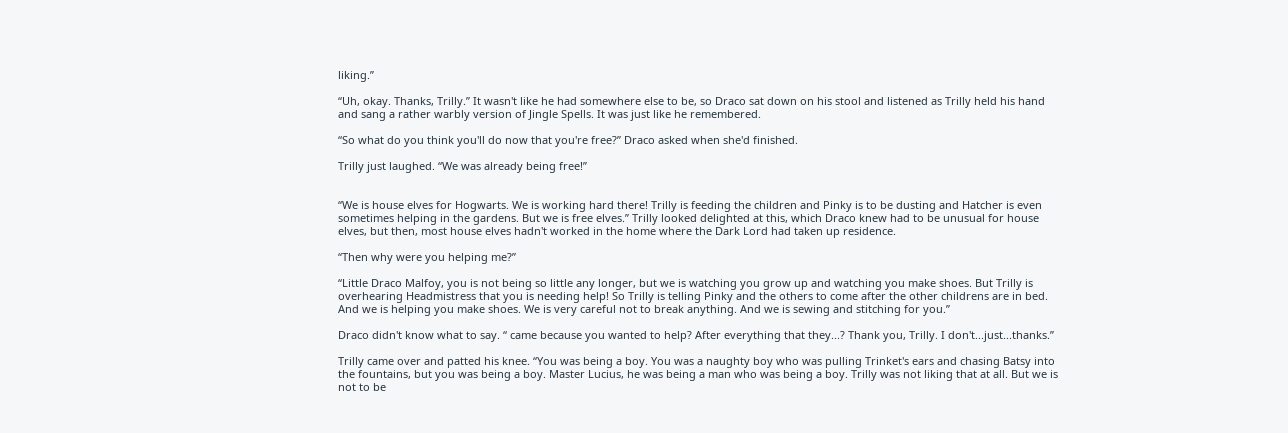liking.”

“Uh, okay. Thanks, Trilly.” It wasn't like he had somewhere else to be, so Draco sat down on his stool and listened as Trilly held his hand and sang a rather warbly version of Jingle Spells. It was just like he remembered.

“So what do you think you'll do now that you're free?” Draco asked when she'd finished.

Trilly just laughed. “We was already being free!”


“We is house elves for Hogwarts. We is working hard there! Trilly is feeding the children and Pinky is to be dusting and Hatcher is even sometimes helping in the gardens. But we is free elves.” Trilly looked delighted at this, which Draco knew had to be unusual for house elves, but then, most house elves hadn't worked in the home where the Dark Lord had taken up residence.

“Then why were you helping me?”

“Little Draco Malfoy, you is not being so little any longer, but we is watching you grow up and watching you make shoes. But Trilly is overhearing Headmistress that you is needing help! So Trilly is telling Pinky and the others to come after the other childrens are in bed. And we is helping you make shoes. We is very careful not to break anything. And we is sewing and stitching for you.”

Draco didn't know what to say. “ came because you wanted to help? After everything that they...? Thank you, Trilly. I don't...just...thanks.”

Trilly came over and patted his knee. “You was being a boy. You was a naughty boy who was pulling Trinket's ears and chasing Batsy into the fountains, but you was being a boy. Master Lucius, he was being a man who was being a boy. Trilly was not liking that at all. But we is not to be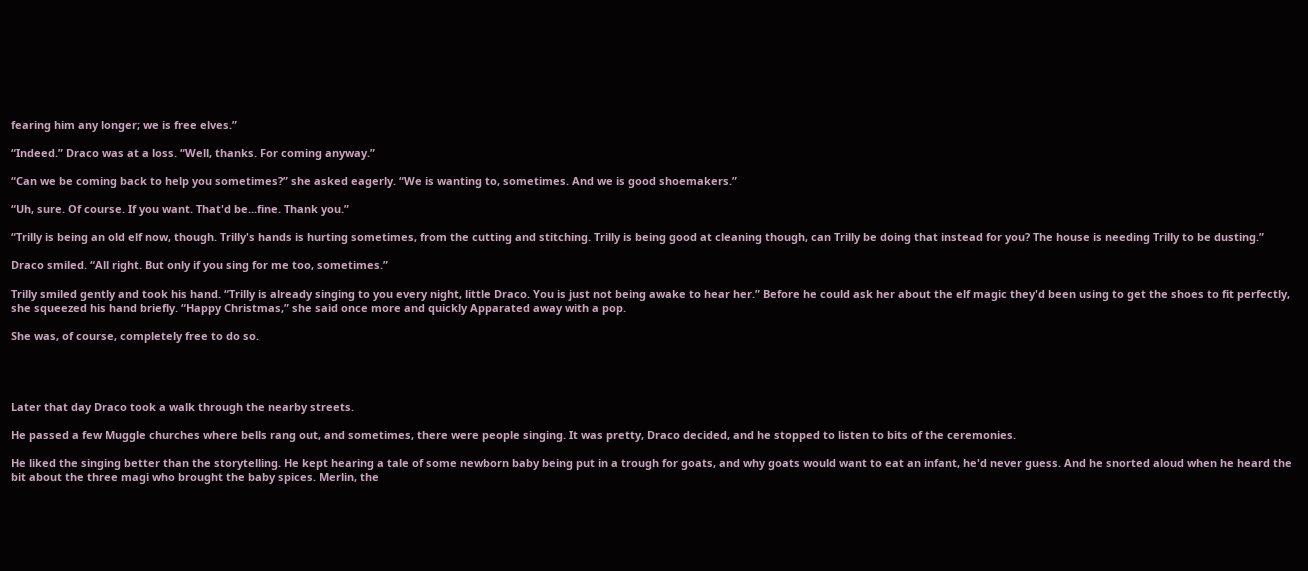fearing him any longer; we is free elves.”

“Indeed.” Draco was at a loss. “Well, thanks. For coming anyway.”

“Can we be coming back to help you sometimes?” she asked eagerly. “We is wanting to, sometimes. And we is good shoemakers.”

“Uh, sure. Of course. If you want. That'd be...fine. Thank you.”

“Trilly is being an old elf now, though. Trilly's hands is hurting sometimes, from the cutting and stitching. Trilly is being good at cleaning though, can Trilly be doing that instead for you? The house is needing Trilly to be dusting.”

Draco smiled. “All right. But only if you sing for me too, sometimes.”

Trilly smiled gently and took his hand. “Trilly is already singing to you every night, little Draco. You is just not being awake to hear her.” Before he could ask her about the elf magic they'd been using to get the shoes to fit perfectly, she squeezed his hand briefly. “Happy Christmas,” she said once more and quickly Apparated away with a pop.

She was, of course, completely free to do so.




Later that day Draco took a walk through the nearby streets.

He passed a few Muggle churches where bells rang out, and sometimes, there were people singing. It was pretty, Draco decided, and he stopped to listen to bits of the ceremonies.

He liked the singing better than the storytelling. He kept hearing a tale of some newborn baby being put in a trough for goats, and why goats would want to eat an infant, he'd never guess. And he snorted aloud when he heard the bit about the three magi who brought the baby spices. Merlin, the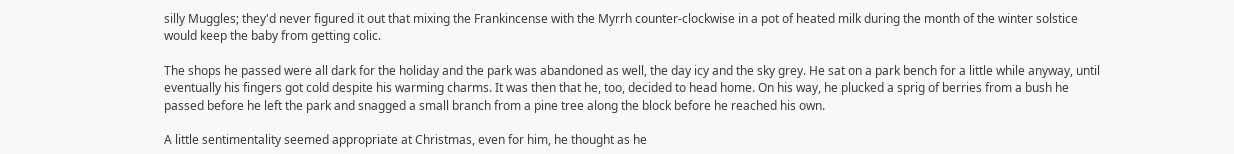silly Muggles; they'd never figured it out that mixing the Frankincense with the Myrrh counter-clockwise in a pot of heated milk during the month of the winter solstice would keep the baby from getting colic.

The shops he passed were all dark for the holiday and the park was abandoned as well, the day icy and the sky grey. He sat on a park bench for a little while anyway, until eventually his fingers got cold despite his warming charms. It was then that he, too, decided to head home. On his way, he plucked a sprig of berries from a bush he passed before he left the park and snagged a small branch from a pine tree along the block before he reached his own.

A little sentimentality seemed appropriate at Christmas, even for him, he thought as he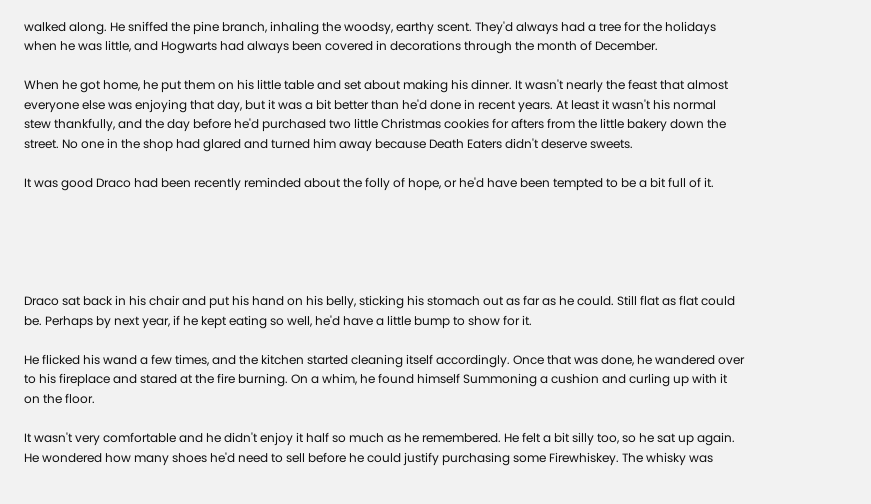walked along. He sniffed the pine branch, inhaling the woodsy, earthy scent. They'd always had a tree for the holidays when he was little, and Hogwarts had always been covered in decorations through the month of December.

When he got home, he put them on his little table and set about making his dinner. It wasn't nearly the feast that almost everyone else was enjoying that day, but it was a bit better than he'd done in recent years. At least it wasn't his normal stew thankfully, and the day before he'd purchased two little Christmas cookies for afters from the little bakery down the street. No one in the shop had glared and turned him away because Death Eaters didn't deserve sweets.

It was good Draco had been recently reminded about the folly of hope, or he'd have been tempted to be a bit full of it.





Draco sat back in his chair and put his hand on his belly, sticking his stomach out as far as he could. Still flat as flat could be. Perhaps by next year, if he kept eating so well, he'd have a little bump to show for it.

He flicked his wand a few times, and the kitchen started cleaning itself accordingly. Once that was done, he wandered over to his fireplace and stared at the fire burning. On a whim, he found himself Summoning a cushion and curling up with it on the floor.

It wasn't very comfortable and he didn't enjoy it half so much as he remembered. He felt a bit silly too, so he sat up again. He wondered how many shoes he'd need to sell before he could justify purchasing some Firewhiskey. The whisky was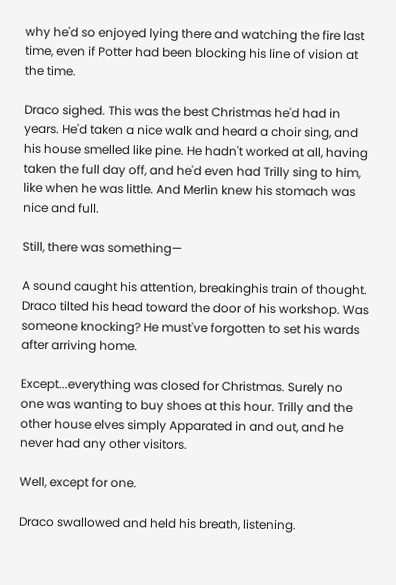why he'd so enjoyed lying there and watching the fire last time, even if Potter had been blocking his line of vision at the time.

Draco sighed. This was the best Christmas he'd had in years. He'd taken a nice walk and heard a choir sing, and his house smelled like pine. He hadn't worked at all, having taken the full day off, and he'd even had Trilly sing to him, like when he was little. And Merlin knew his stomach was nice and full.

Still, there was something—

A sound caught his attention, breakinghis train of thought. Draco tilted his head toward the door of his workshop. Was someone knocking? He must've forgotten to set his wards after arriving home.

Except...everything was closed for Christmas. Surely no one was wanting to buy shoes at this hour. Trilly and the other house elves simply Apparated in and out, and he never had any other visitors.

Well, except for one.

Draco swallowed and held his breath, listening.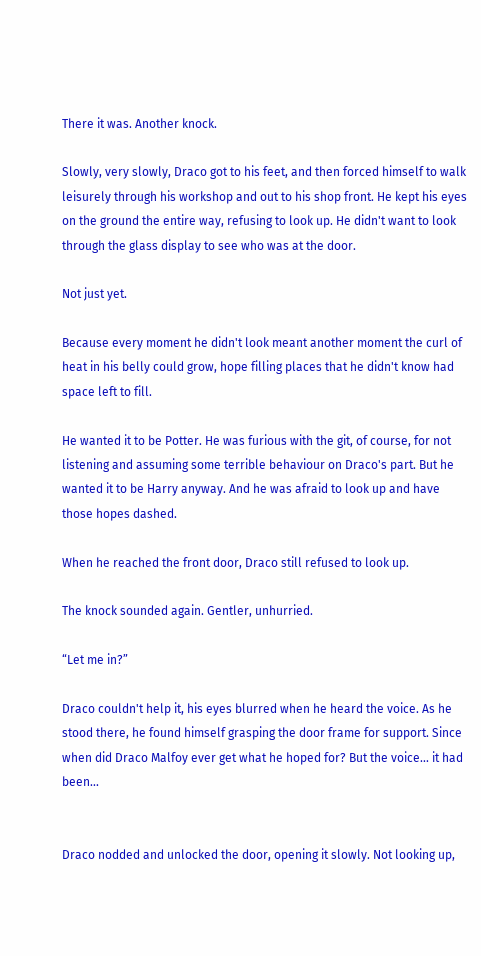There it was. Another knock.

Slowly, very slowly, Draco got to his feet, and then forced himself to walk leisurely through his workshop and out to his shop front. He kept his eyes on the ground the entire way, refusing to look up. He didn't want to look through the glass display to see who was at the door.

Not just yet.

Because every moment he didn't look meant another moment the curl of heat in his belly could grow, hope filling places that he didn't know had space left to fill.

He wanted it to be Potter. He was furious with the git, of course, for not listening and assuming some terrible behaviour on Draco's part. But he wanted it to be Harry anyway. And he was afraid to look up and have those hopes dashed.

When he reached the front door, Draco still refused to look up.

The knock sounded again. Gentler, unhurried.

“Let me in?”

Draco couldn't help it, his eyes blurred when he heard the voice. As he stood there, he found himself grasping the door frame for support. Since when did Draco Malfoy ever get what he hoped for? But the voice... it had been...


Draco nodded and unlocked the door, opening it slowly. Not looking up,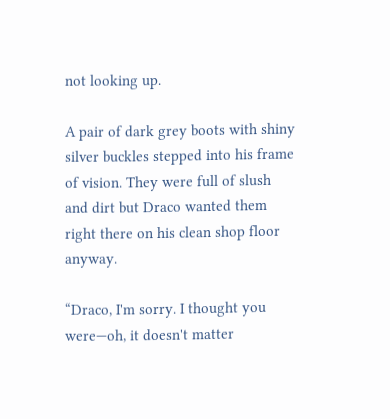not looking up.

A pair of dark grey boots with shiny silver buckles stepped into his frame of vision. They were full of slush and dirt but Draco wanted them right there on his clean shop floor anyway.

“Draco, I'm sorry. I thought you were—oh, it doesn't matter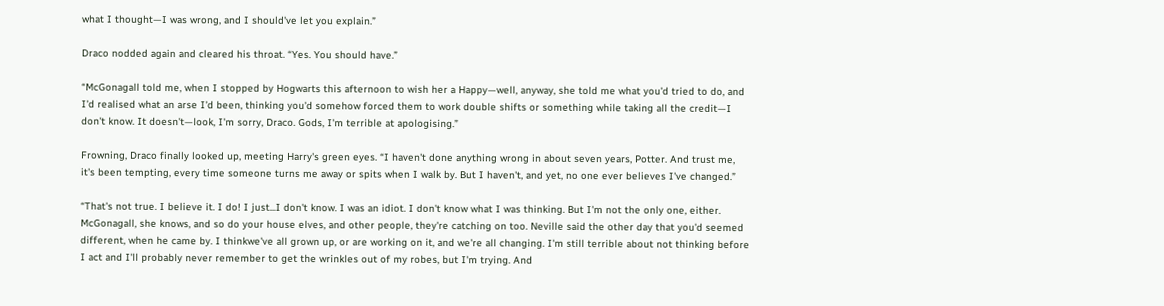what I thought—I was wrong, and I should've let you explain.”

Draco nodded again and cleared his throat. “Yes. You should have.”

“McGonagall told me, when I stopped by Hogwarts this afternoon to wish her a Happy—well, anyway, she told me what you'd tried to do, and I'd realised what an arse I'd been, thinking you'd somehow forced them to work double shifts or something while taking all the credit—I don't know. It doesn't—look, I'm sorry, Draco. Gods, I'm terrible at apologising.”

Frowning, Draco finally looked up, meeting Harry's green eyes. “I haven't done anything wrong in about seven years, Potter. And trust me, it's been tempting, every time someone turns me away or spits when I walk by. But I haven't, and yet, no one ever believes I've changed.”

“That's not true. I believe it. I do! I just...I don't know. I was an idiot. I don't know what I was thinking. But I'm not the only one, either. McGonagall, she knows, and so do your house elves, and other people, they're catching on too. Neville said the other day that you'd seemed different, when he came by. I thinkwe've all grown up, or are working on it, and we're all changing. I'm still terrible about not thinking before I act and I'll probably never remember to get the wrinkles out of my robes, but I'm trying. And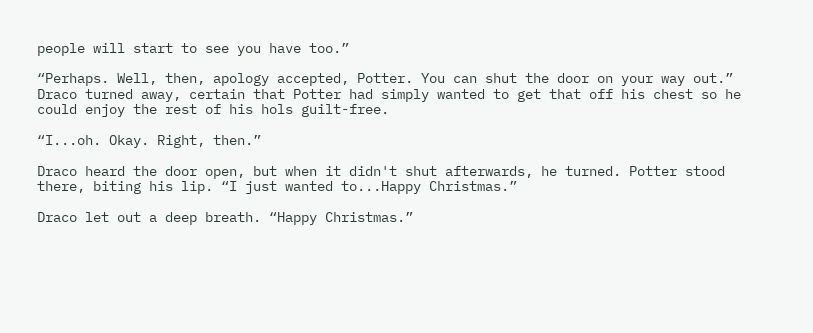people will start to see you have too.”

“Perhaps. Well, then, apology accepted, Potter. You can shut the door on your way out.” Draco turned away, certain that Potter had simply wanted to get that off his chest so he could enjoy the rest of his hols guilt-free.

“I...oh. Okay. Right, then.”

Draco heard the door open, but when it didn't shut afterwards, he turned. Potter stood there, biting his lip. “I just wanted to...Happy Christmas.”

Draco let out a deep breath. “Happy Christmas.”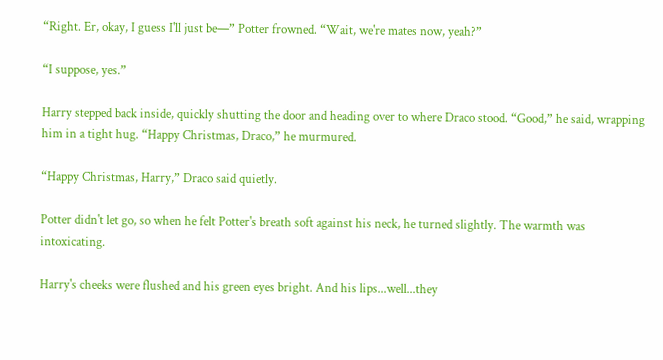“Right. Er, okay, I guess I'll just be—” Potter frowned. “Wait, we're mates now, yeah?”

“I suppose, yes.”

Harry stepped back inside, quickly shutting the door and heading over to where Draco stood. “Good,” he said, wrapping him in a tight hug. “Happy Christmas, Draco,” he murmured.

“Happy Christmas, Harry,” Draco said quietly.

Potter didn't let go, so when he felt Potter's breath soft against his neck, he turned slightly. The warmth was intoxicating.

Harry's cheeks were flushed and his green eyes bright. And his lips...well...they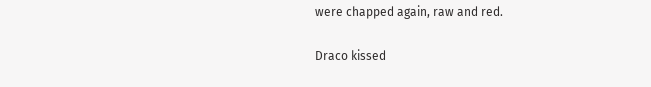were chapped again, raw and red.

Draco kissed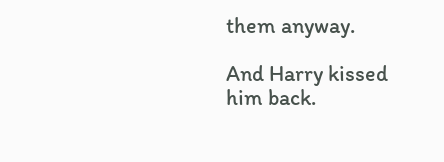them anyway.

And Harry kissed him back.